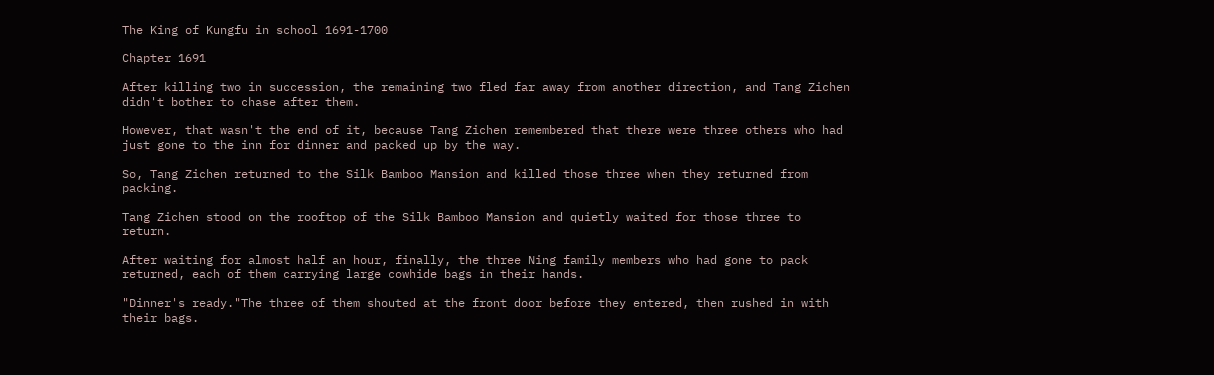The King of Kungfu in school 1691-1700

Chapter 1691

After killing two in succession, the remaining two fled far away from another direction, and Tang Zichen didn't bother to chase after them.

However, that wasn't the end of it, because Tang Zichen remembered that there were three others who had just gone to the inn for dinner and packed up by the way.

So, Tang Zichen returned to the Silk Bamboo Mansion and killed those three when they returned from packing.

Tang Zichen stood on the rooftop of the Silk Bamboo Mansion and quietly waited for those three to return.

After waiting for almost half an hour, finally, the three Ning family members who had gone to pack returned, each of them carrying large cowhide bags in their hands.

"Dinner's ready."The three of them shouted at the front door before they entered, then rushed in with their bags.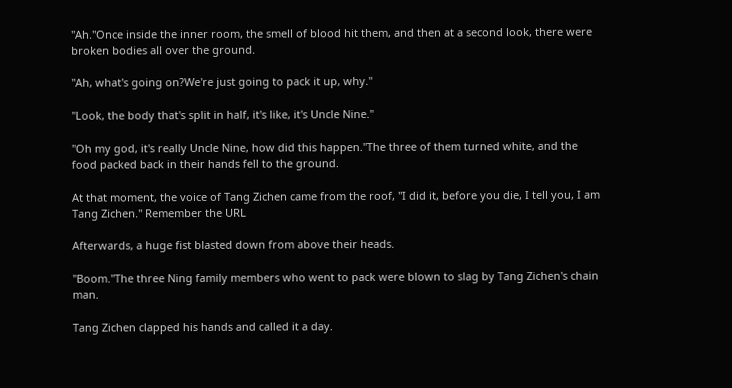"Ah."Once inside the inner room, the smell of blood hit them, and then at a second look, there were broken bodies all over the ground.

"Ah, what's going on?We're just going to pack it up, why."

"Look, the body that's split in half, it's like, it's Uncle Nine."

"Oh my god, it's really Uncle Nine, how did this happen."The three of them turned white, and the food packed back in their hands fell to the ground.

At that moment, the voice of Tang Zichen came from the roof, "I did it, before you die, I tell you, I am Tang Zichen." Remember the URL

Afterwards, a huge fist blasted down from above their heads.

"Boom."The three Ning family members who went to pack were blown to slag by Tang Zichen's chain man.

Tang Zichen clapped his hands and called it a day.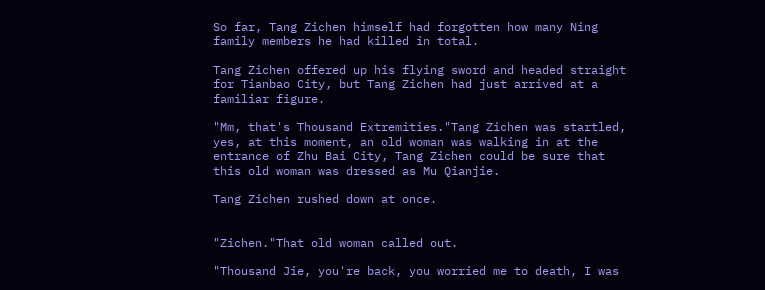So far, Tang Zichen himself had forgotten how many Ning family members he had killed in total.

Tang Zichen offered up his flying sword and headed straight for Tianbao City, but Tang Zichen had just arrived at a familiar figure.

"Mm, that's Thousand Extremities."Tang Zichen was startled, yes, at this moment, an old woman was walking in at the entrance of Zhu Bai City, Tang Zichen could be sure that this old woman was dressed as Mu Qianjie.

Tang Zichen rushed down at once.


"Zichen."That old woman called out.

"Thousand Jie, you're back, you worried me to death, I was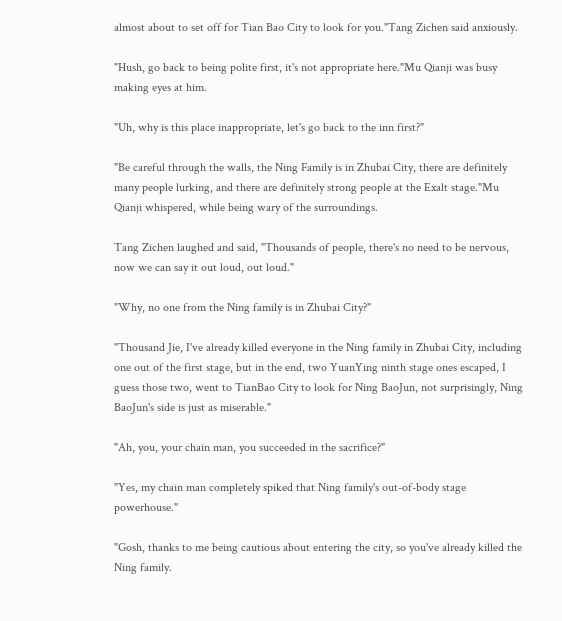almost about to set off for Tian Bao City to look for you."Tang Zichen said anxiously.

"Hush, go back to being polite first, it's not appropriate here."Mu Qianji was busy making eyes at him.

"Uh, why is this place inappropriate, let's go back to the inn first?"

"Be careful through the walls, the Ning Family is in Zhubai City, there are definitely many people lurking, and there are definitely strong people at the Exalt stage."Mu Qianji whispered, while being wary of the surroundings.

Tang Zichen laughed and said, "Thousands of people, there's no need to be nervous, now we can say it out loud, out loud."

"Why, no one from the Ning family is in Zhubai City?"

"Thousand Jie, I've already killed everyone in the Ning family in Zhubai City, including one out of the first stage, but in the end, two YuanYing ninth stage ones escaped, I guess those two, went to TianBao City to look for Ning BaoJun, not surprisingly, Ning BaoJun's side is just as miserable."

"Ah, you, your chain man, you succeeded in the sacrifice?"

"Yes, my chain man completely spiked that Ning family's out-of-body stage powerhouse."

"Gosh, thanks to me being cautious about entering the city, so you've already killed the Ning family.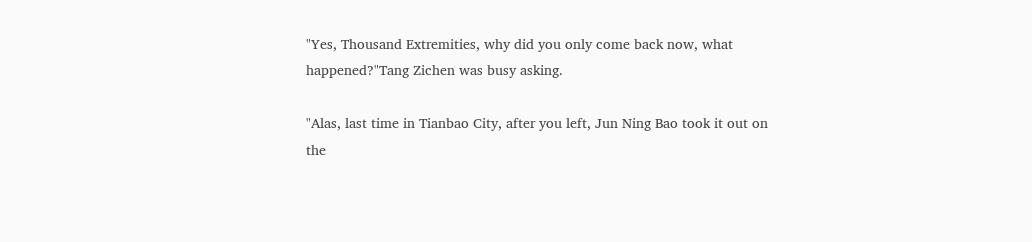"Yes, Thousand Extremities, why did you only come back now, what happened?"Tang Zichen was busy asking.

"Alas, last time in Tianbao City, after you left, Jun Ning Bao took it out on the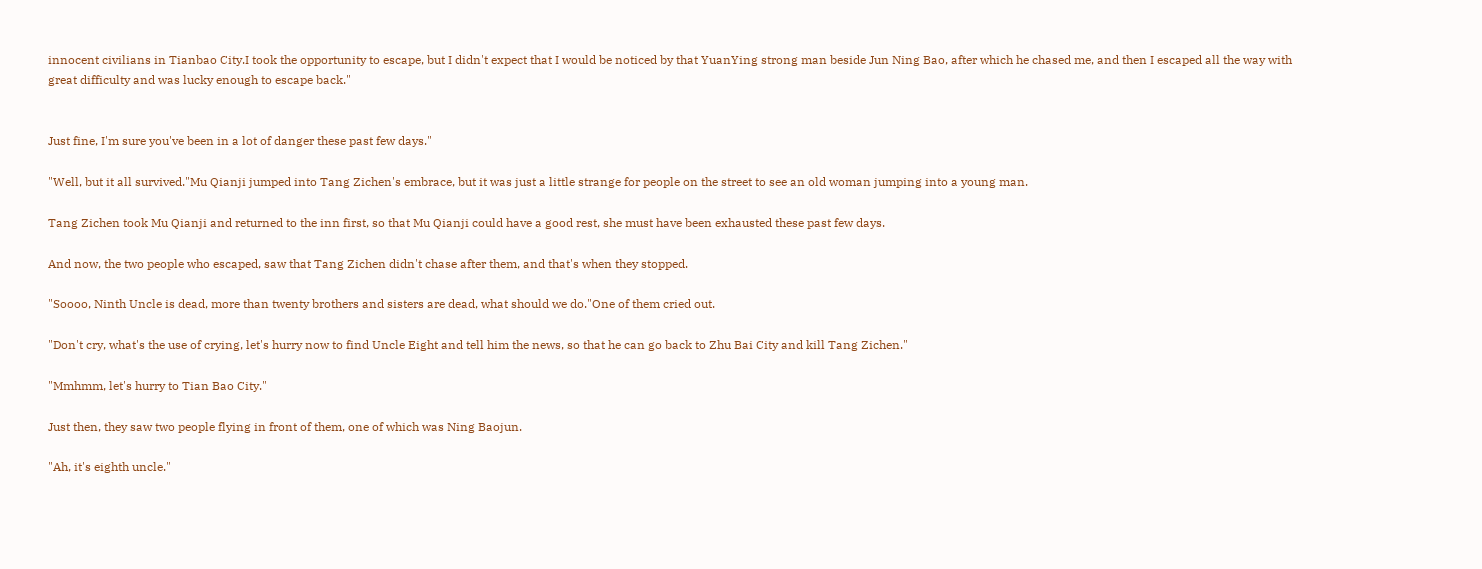innocent civilians in Tianbao City.I took the opportunity to escape, but I didn't expect that I would be noticed by that YuanYing strong man beside Jun Ning Bao, after which he chased me, and then I escaped all the way with great difficulty and was lucky enough to escape back."


Just fine, I'm sure you've been in a lot of danger these past few days."

"Well, but it all survived."Mu Qianji jumped into Tang Zichen's embrace, but it was just a little strange for people on the street to see an old woman jumping into a young man.

Tang Zichen took Mu Qianji and returned to the inn first, so that Mu Qianji could have a good rest, she must have been exhausted these past few days.

And now, the two people who escaped, saw that Tang Zichen didn't chase after them, and that's when they stopped.

"Soooo, Ninth Uncle is dead, more than twenty brothers and sisters are dead, what should we do."One of them cried out.

"Don't cry, what's the use of crying, let's hurry now to find Uncle Eight and tell him the news, so that he can go back to Zhu Bai City and kill Tang Zichen."

"Mmhmm, let's hurry to Tian Bao City."

Just then, they saw two people flying in front of them, one of which was Ning Baojun.

"Ah, it's eighth uncle."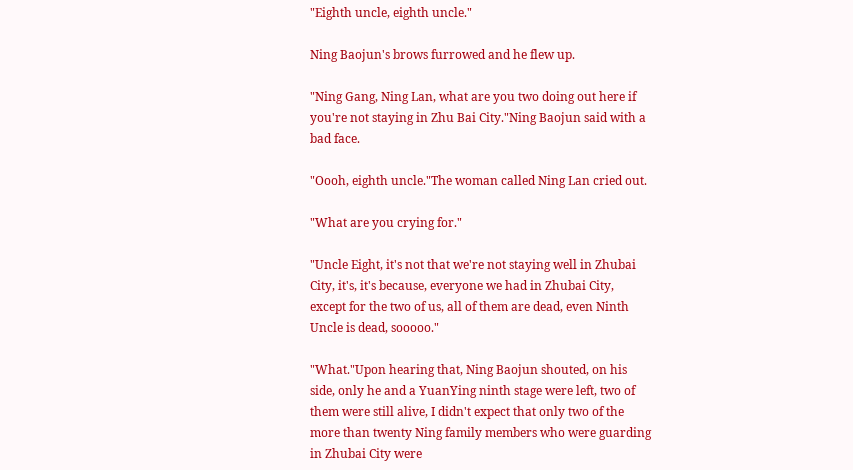"Eighth uncle, eighth uncle."

Ning Baojun's brows furrowed and he flew up.

"Ning Gang, Ning Lan, what are you two doing out here if you're not staying in Zhu Bai City."Ning Baojun said with a bad face.

"Oooh, eighth uncle."The woman called Ning Lan cried out.

"What are you crying for."

"Uncle Eight, it's not that we're not staying well in Zhubai City, it's, it's because, everyone we had in Zhubai City, except for the two of us, all of them are dead, even Ninth Uncle is dead, sooooo."

"What."Upon hearing that, Ning Baojun shouted, on his side, only he and a YuanYing ninth stage were left, two of them were still alive, I didn't expect that only two of the more than twenty Ning family members who were guarding in Zhubai City were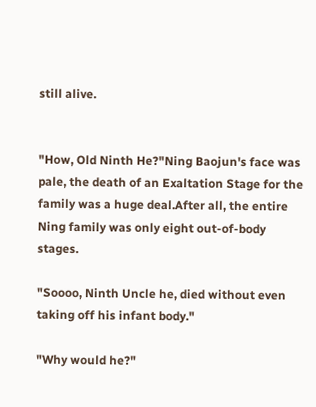still alive.


"How, Old Ninth He?"Ning Baojun's face was pale, the death of an Exaltation Stage for the family was a huge deal.After all, the entire Ning family was only eight out-of-body stages.

"Soooo, Ninth Uncle he, died without even taking off his infant body."

"Why would he?"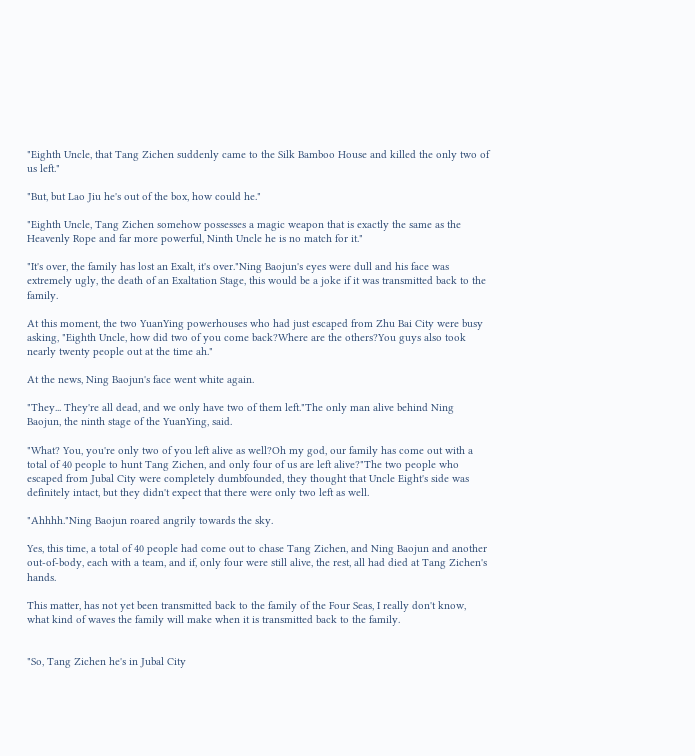"Eighth Uncle, that Tang Zichen suddenly came to the Silk Bamboo House and killed the only two of us left."

"But, but Lao Jiu he's out of the box, how could he."

"Eighth Uncle, Tang Zichen somehow possesses a magic weapon that is exactly the same as the Heavenly Rope and far more powerful, Ninth Uncle he is no match for it."

"It's over, the family has lost an Exalt, it's over."Ning Baojun's eyes were dull and his face was extremely ugly, the death of an Exaltation Stage, this would be a joke if it was transmitted back to the family.

At this moment, the two YuanYing powerhouses who had just escaped from Zhu Bai City were busy asking, "Eighth Uncle, how did two of you come back?Where are the others?You guys also took nearly twenty people out at the time ah."

At the news, Ning Baojun's face went white again.

"They... They're all dead, and we only have two of them left."The only man alive behind Ning Baojun, the ninth stage of the YuanYing, said.

"What? You, you're only two of you left alive as well?Oh my god, our family has come out with a total of 40 people to hunt Tang Zichen, and only four of us are left alive?"The two people who escaped from Jubal City were completely dumbfounded, they thought that Uncle Eight's side was definitely intact, but they didn't expect that there were only two left as well.

"Ahhhh."Ning Baojun roared angrily towards the sky.

Yes, this time, a total of 40 people had come out to chase Tang Zichen, and Ning Baojun and another out-of-body, each with a team, and if, only four were still alive, the rest, all had died at Tang Zichen's hands.

This matter, has not yet been transmitted back to the family of the Four Seas, I really don't know, what kind of waves the family will make when it is transmitted back to the family.


"So, Tang Zichen he's in Jubal City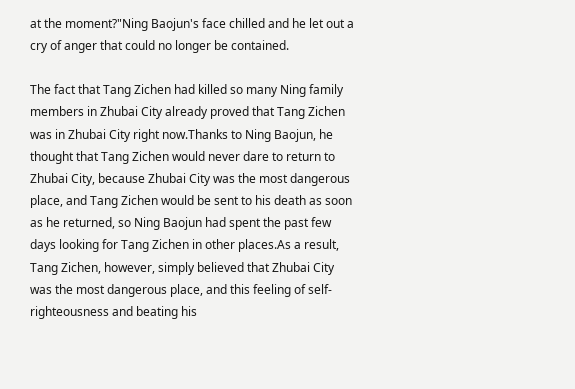at the moment?"Ning Baojun's face chilled and he let out a cry of anger that could no longer be contained.

The fact that Tang Zichen had killed so many Ning family members in Zhubai City already proved that Tang Zichen was in Zhubai City right now.Thanks to Ning Baojun, he thought that Tang Zichen would never dare to return to Zhubai City, because Zhubai City was the most dangerous place, and Tang Zichen would be sent to his death as soon as he returned, so Ning Baojun had spent the past few days looking for Tang Zichen in other places.As a result, Tang Zichen, however, simply believed that Zhubai City was the most dangerous place, and this feeling of self-righteousness and beating his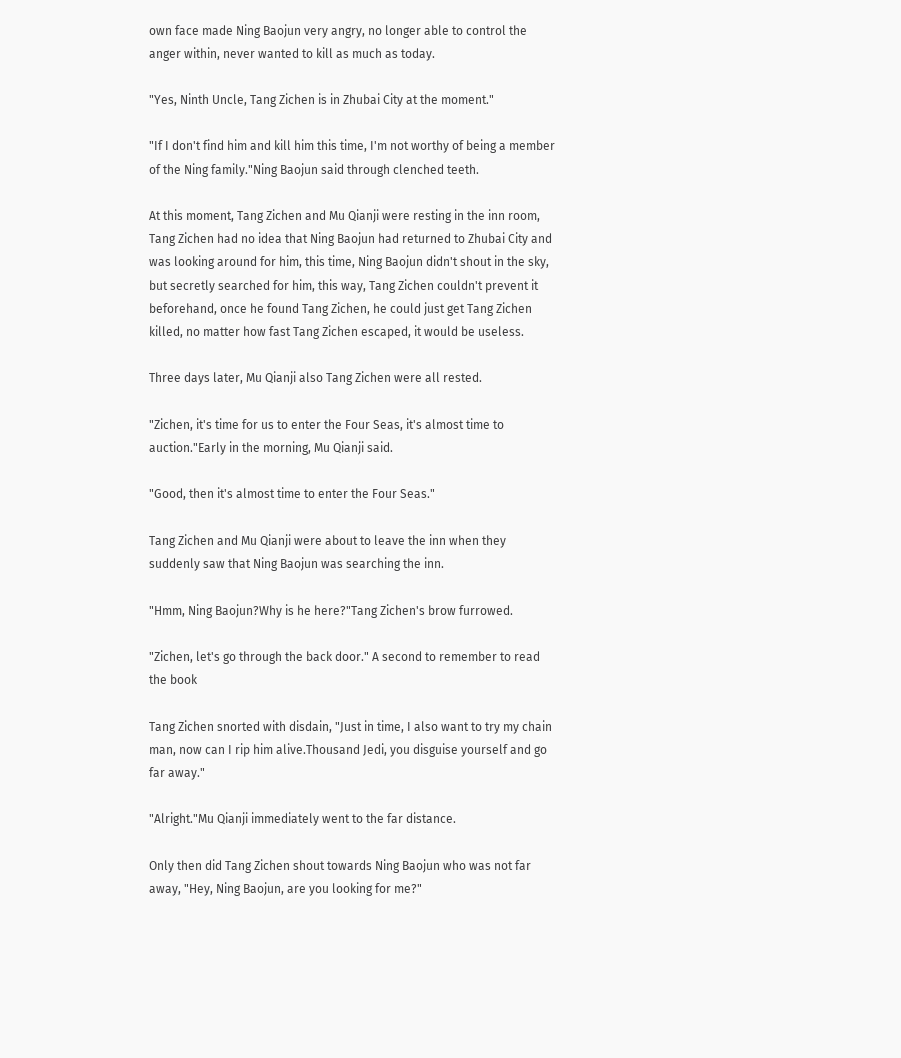own face made Ning Baojun very angry, no longer able to control the anger within, never wanted to kill as much as today.

"Yes, Ninth Uncle, Tang Zichen is in Zhubai City at the moment."

"If I don't find him and kill him this time, I'm not worthy of being a member of the Ning family."Ning Baojun said through clenched teeth.

At this moment, Tang Zichen and Mu Qianji were resting in the inn room, Tang Zichen had no idea that Ning Baojun had returned to Zhubai City and was looking around for him, this time, Ning Baojun didn't shout in the sky, but secretly searched for him, this way, Tang Zichen couldn't prevent it beforehand, once he found Tang Zichen, he could just get Tang Zichen killed, no matter how fast Tang Zichen escaped, it would be useless.

Three days later, Mu Qianji also Tang Zichen were all rested.

"Zichen, it's time for us to enter the Four Seas, it's almost time to auction."Early in the morning, Mu Qianji said.

"Good, then it's almost time to enter the Four Seas."

Tang Zichen and Mu Qianji were about to leave the inn when they suddenly saw that Ning Baojun was searching the inn.

"Hmm, Ning Baojun?Why is he here?"Tang Zichen's brow furrowed.

"Zichen, let's go through the back door." A second to remember to read the book

Tang Zichen snorted with disdain, "Just in time, I also want to try my chain man, now can I rip him alive.Thousand Jedi, you disguise yourself and go far away."

"Alright."Mu Qianji immediately went to the far distance.

Only then did Tang Zichen shout towards Ning Baojun who was not far away, "Hey, Ning Baojun, are you looking for me?"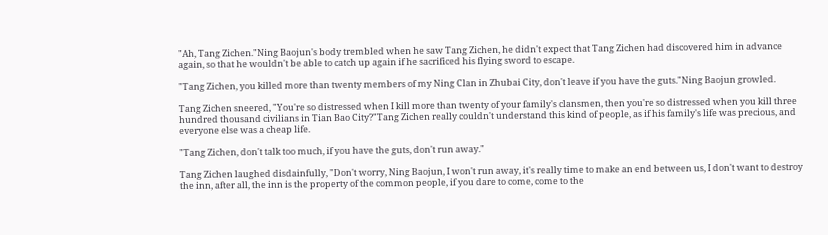"Ah, Tang Zichen."Ning Baojun's body trembled when he saw Tang Zichen, he didn't expect that Tang Zichen had discovered him in advance again, so that he wouldn't be able to catch up again if he sacrificed his flying sword to escape.

"Tang Zichen, you killed more than twenty members of my Ning Clan in Zhubai City, don't leave if you have the guts."Ning Baojun growled.

Tang Zichen sneered, "You're so distressed when I kill more than twenty of your family's clansmen, then you're so distressed when you kill three hundred thousand civilians in Tian Bao City?"Tang Zichen really couldn't understand this kind of people, as if his family's life was precious, and everyone else was a cheap life.

"Tang Zichen, don't talk too much, if you have the guts, don't run away."

Tang Zichen laughed disdainfully, "Don't worry, Ning Baojun, I won't run away, it's really time to make an end between us, I don't want to destroy the inn, after all, the inn is the property of the common people, if you dare to come, come to the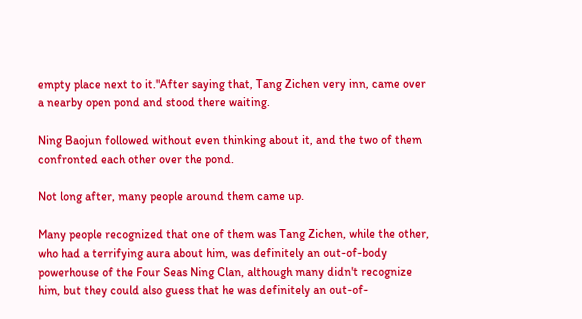empty place next to it."After saying that, Tang Zichen very inn, came over a nearby open pond and stood there waiting.

Ning Baojun followed without even thinking about it, and the two of them confronted each other over the pond.

Not long after, many people around them came up.

Many people recognized that one of them was Tang Zichen, while the other, who had a terrifying aura about him, was definitely an out-of-body powerhouse of the Four Seas Ning Clan, although many didn't recognize him, but they could also guess that he was definitely an out-of-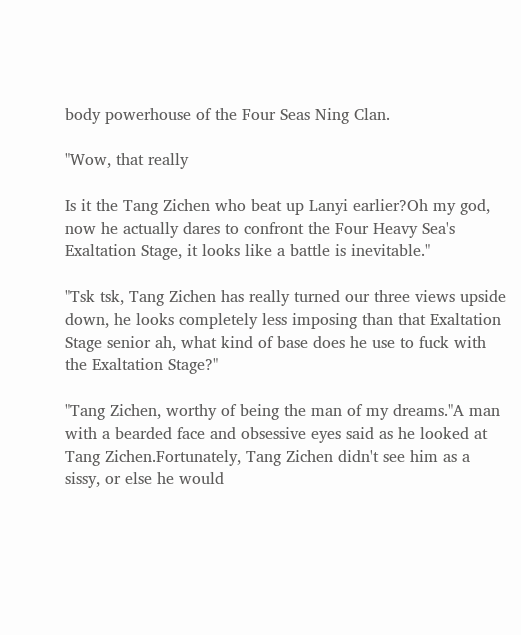body powerhouse of the Four Seas Ning Clan.

"Wow, that really

Is it the Tang Zichen who beat up Lanyi earlier?Oh my god, now he actually dares to confront the Four Heavy Sea's Exaltation Stage, it looks like a battle is inevitable."

"Tsk tsk, Tang Zichen has really turned our three views upside down, he looks completely less imposing than that Exaltation Stage senior ah, what kind of base does he use to fuck with the Exaltation Stage?"

"Tang Zichen, worthy of being the man of my dreams."A man with a bearded face and obsessive eyes said as he looked at Tang Zichen.Fortunately, Tang Zichen didn't see him as a sissy, or else he would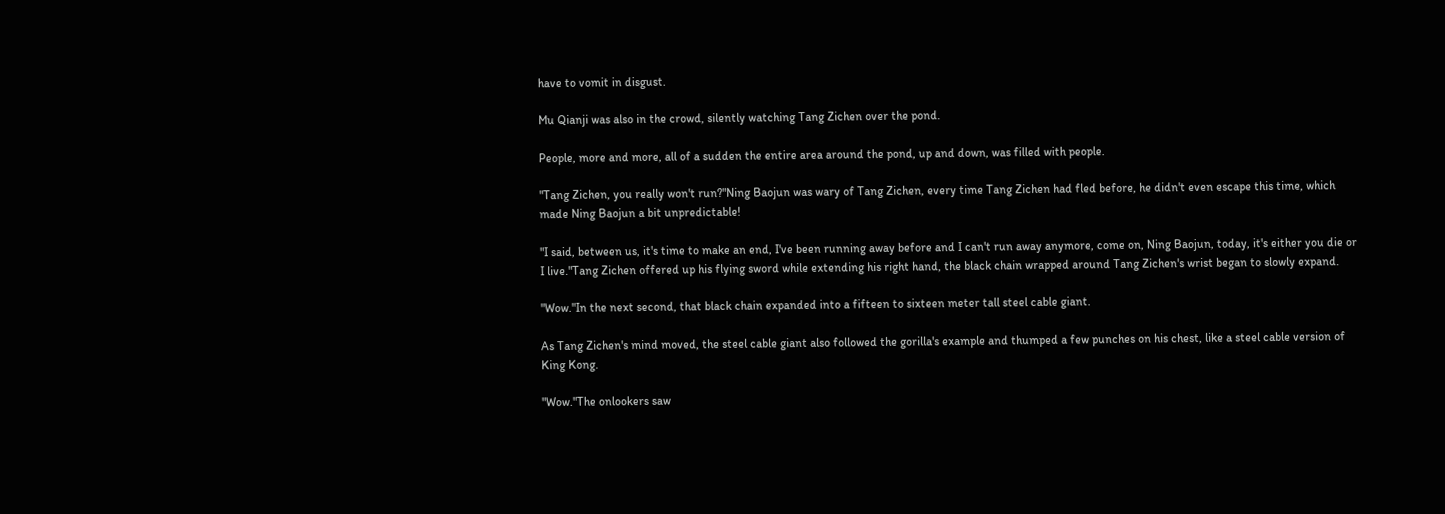have to vomit in disgust.

Mu Qianji was also in the crowd, silently watching Tang Zichen over the pond.

People, more and more, all of a sudden the entire area around the pond, up and down, was filled with people.

"Tang Zichen, you really won't run?"Ning Baojun was wary of Tang Zichen, every time Tang Zichen had fled before, he didn't even escape this time, which made Ning Baojun a bit unpredictable!

"I said, between us, it's time to make an end, I've been running away before and I can't run away anymore, come on, Ning Baojun, today, it's either you die or I live."Tang Zichen offered up his flying sword while extending his right hand, the black chain wrapped around Tang Zichen's wrist began to slowly expand.

"Wow."In the next second, that black chain expanded into a fifteen to sixteen meter tall steel cable giant.

As Tang Zichen's mind moved, the steel cable giant also followed the gorilla's example and thumped a few punches on his chest, like a steel cable version of King Kong.

"Wow."The onlookers saw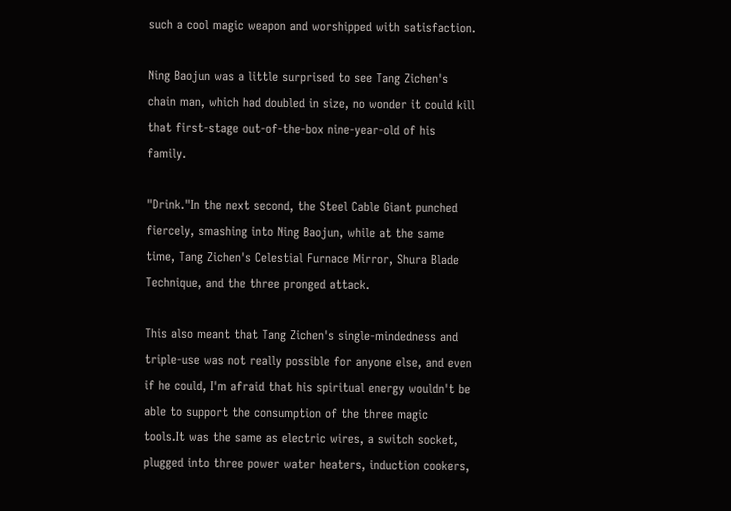such a cool magic weapon and worshipped with satisfaction.

Ning Baojun was a little surprised to see Tang Zichen's chain man, which had doubled in size, no wonder it could kill that first-stage out-of-the-box nine-year-old of his family.

"Drink."In the next second, the Steel Cable Giant punched fiercely, smashing into Ning Baojun, while at the same time, Tang Zichen's Celestial Furnace Mirror, Shura Blade Technique, and the three pronged attack.

This also meant that Tang Zichen's single-mindedness and triple-use was not really possible for anyone else, and even if he could, I'm afraid that his spiritual energy wouldn't be able to support the consumption of the three magic tools.It was the same as electric wires, a switch socket, plugged into three power water heaters, induction cookers,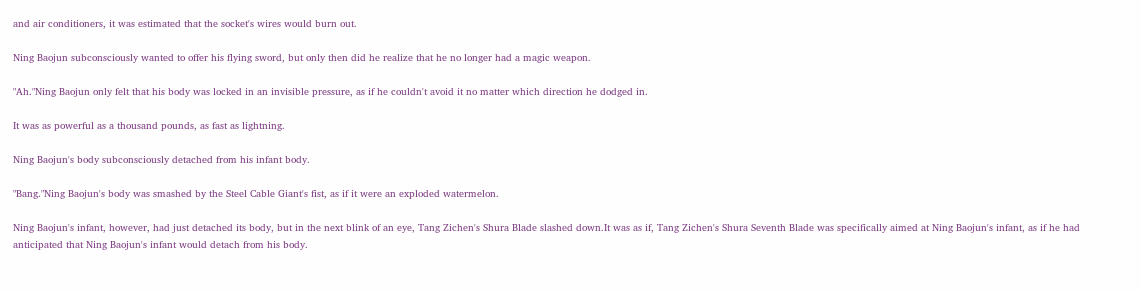and air conditioners, it was estimated that the socket's wires would burn out.

Ning Baojun subconsciously wanted to offer his flying sword, but only then did he realize that he no longer had a magic weapon.

"Ah."Ning Baojun only felt that his body was locked in an invisible pressure, as if he couldn't avoid it no matter which direction he dodged in.

It was as powerful as a thousand pounds, as fast as lightning.

Ning Baojun's body subconsciously detached from his infant body.

"Bang."Ning Baojun's body was smashed by the Steel Cable Giant's fist, as if it were an exploded watermelon.

Ning Baojun's infant, however, had just detached its body, but in the next blink of an eye, Tang Zichen's Shura Blade slashed down.It was as if, Tang Zichen's Shura Seventh Blade was specifically aimed at Ning Baojun's infant, as if he had anticipated that Ning Baojun's infant would detach from his body.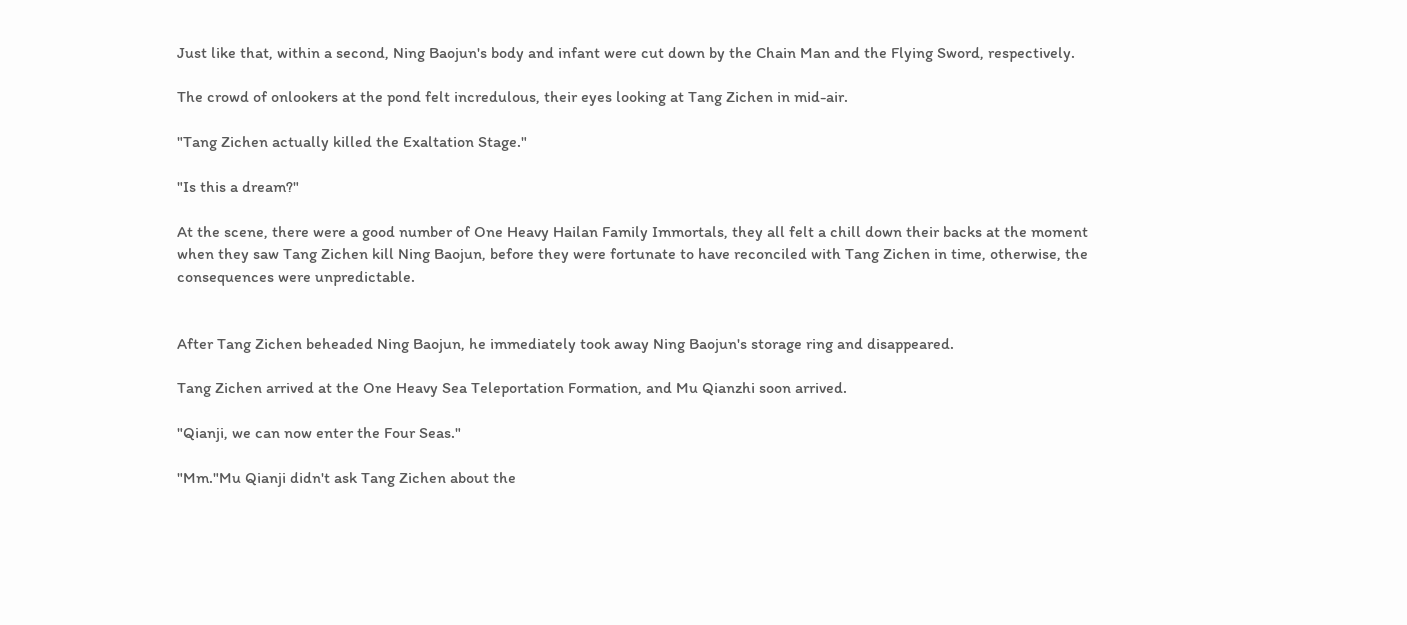Just like that, within a second, Ning Baojun's body and infant were cut down by the Chain Man and the Flying Sword, respectively.

The crowd of onlookers at the pond felt incredulous, their eyes looking at Tang Zichen in mid-air.

"Tang Zichen actually killed the Exaltation Stage."

"Is this a dream?"

At the scene, there were a good number of One Heavy Hailan Family Immortals, they all felt a chill down their backs at the moment when they saw Tang Zichen kill Ning Baojun, before they were fortunate to have reconciled with Tang Zichen in time, otherwise, the consequences were unpredictable.


After Tang Zichen beheaded Ning Baojun, he immediately took away Ning Baojun's storage ring and disappeared.

Tang Zichen arrived at the One Heavy Sea Teleportation Formation, and Mu Qianzhi soon arrived.

"Qianji, we can now enter the Four Seas."

"Mm."Mu Qianji didn't ask Tang Zichen about the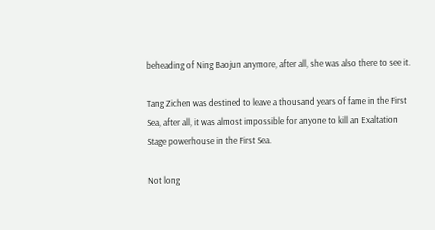beheading of Ning Baojun anymore, after all, she was also there to see it.

Tang Zichen was destined to leave a thousand years of fame in the First Sea, after all, it was almost impossible for anyone to kill an Exaltation Stage powerhouse in the First Sea.

Not long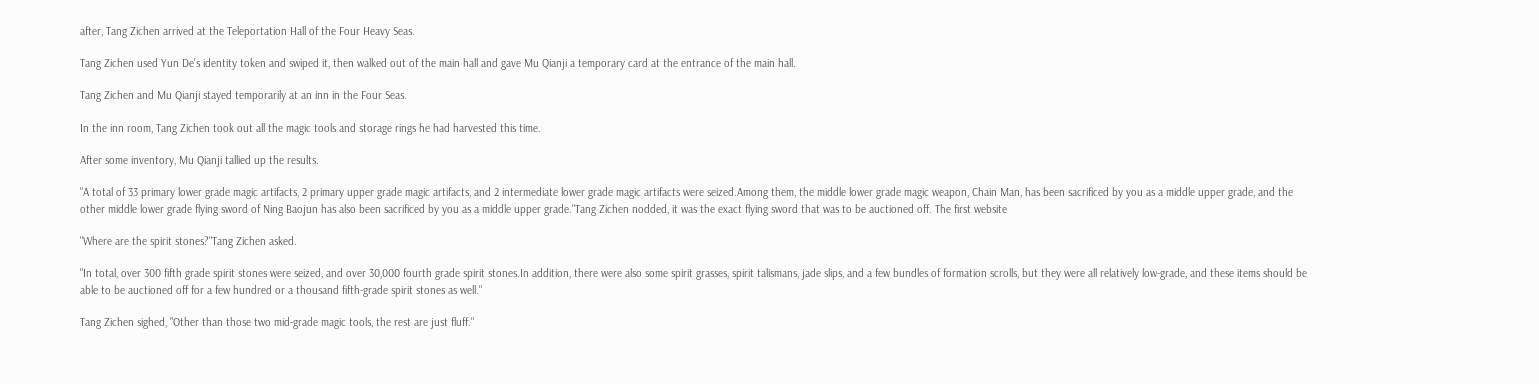after, Tang Zichen arrived at the Teleportation Hall of the Four Heavy Seas.

Tang Zichen used Yun De's identity token and swiped it, then walked out of the main hall and gave Mu Qianji a temporary card at the entrance of the main hall.

Tang Zichen and Mu Qianji stayed temporarily at an inn in the Four Seas.

In the inn room, Tang Zichen took out all the magic tools and storage rings he had harvested this time.

After some inventory, Mu Qianji tallied up the results.

"A total of 33 primary lower grade magic artifacts, 2 primary upper grade magic artifacts, and 2 intermediate lower grade magic artifacts were seized.Among them, the middle lower grade magic weapon, Chain Man, has been sacrificed by you as a middle upper grade, and the other middle lower grade flying sword of Ning Baojun has also been sacrificed by you as a middle upper grade."Tang Zichen nodded, it was the exact flying sword that was to be auctioned off. The first website

"Where are the spirit stones?"Tang Zichen asked.

"In total, over 300 fifth grade spirit stones were seized, and over 30,000 fourth grade spirit stones.In addition, there were also some spirit grasses, spirit talismans, jade slips, and a few bundles of formation scrolls, but they were all relatively low-grade, and these items should be able to be auctioned off for a few hundred or a thousand fifth-grade spirit stones as well."

Tang Zichen sighed, "Other than those two mid-grade magic tools, the rest are just fluff."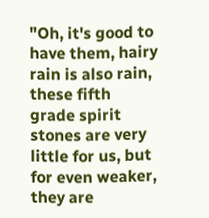"Oh, it's good to have them, hairy rain is also rain, these fifth grade spirit stones are very little for us, but for even weaker, they are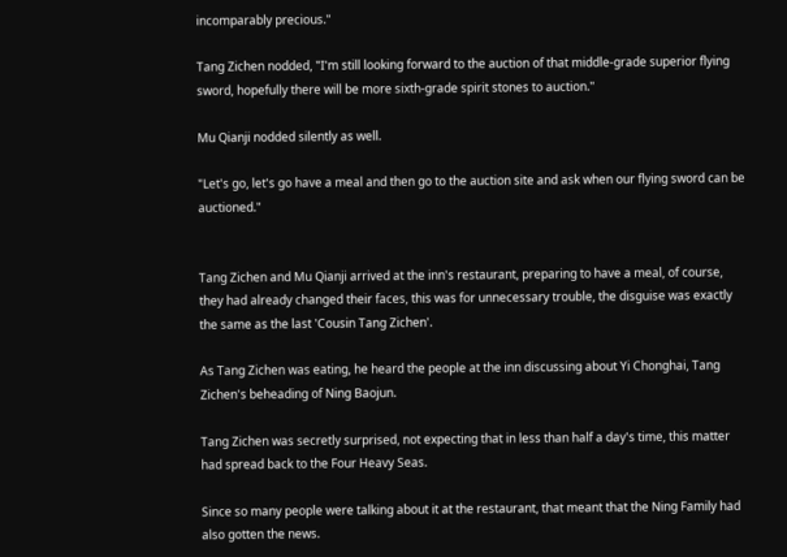incomparably precious."

Tang Zichen nodded, "I'm still looking forward to the auction of that middle-grade superior flying sword, hopefully there will be more sixth-grade spirit stones to auction."

Mu Qianji nodded silently as well.

"Let's go, let's go have a meal and then go to the auction site and ask when our flying sword can be auctioned."


Tang Zichen and Mu Qianji arrived at the inn's restaurant, preparing to have a meal, of course, they had already changed their faces, this was for unnecessary trouble, the disguise was exactly the same as the last 'Cousin Tang Zichen'.

As Tang Zichen was eating, he heard the people at the inn discussing about Yi Chonghai, Tang Zichen's beheading of Ning Baojun.

Tang Zichen was secretly surprised, not expecting that in less than half a day's time, this matter had spread back to the Four Heavy Seas.

Since so many people were talking about it at the restaurant, that meant that the Ning Family had also gotten the news.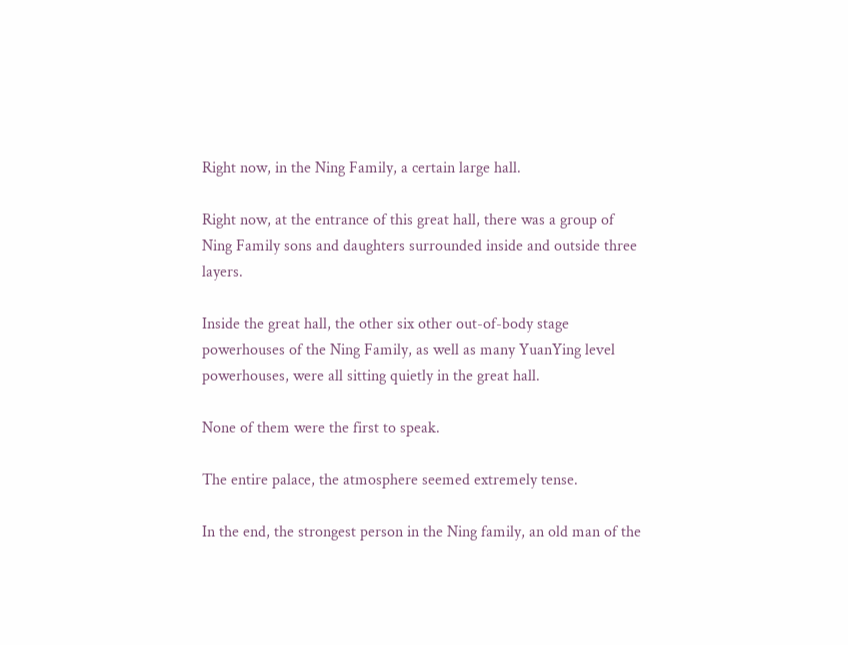Right now, in the Ning Family, a certain large hall.

Right now, at the entrance of this great hall, there was a group of Ning Family sons and daughters surrounded inside and outside three layers.

Inside the great hall, the other six other out-of-body stage powerhouses of the Ning Family, as well as many YuanYing level powerhouses, were all sitting quietly in the great hall.

None of them were the first to speak.

The entire palace, the atmosphere seemed extremely tense.

In the end, the strongest person in the Ning family, an old man of the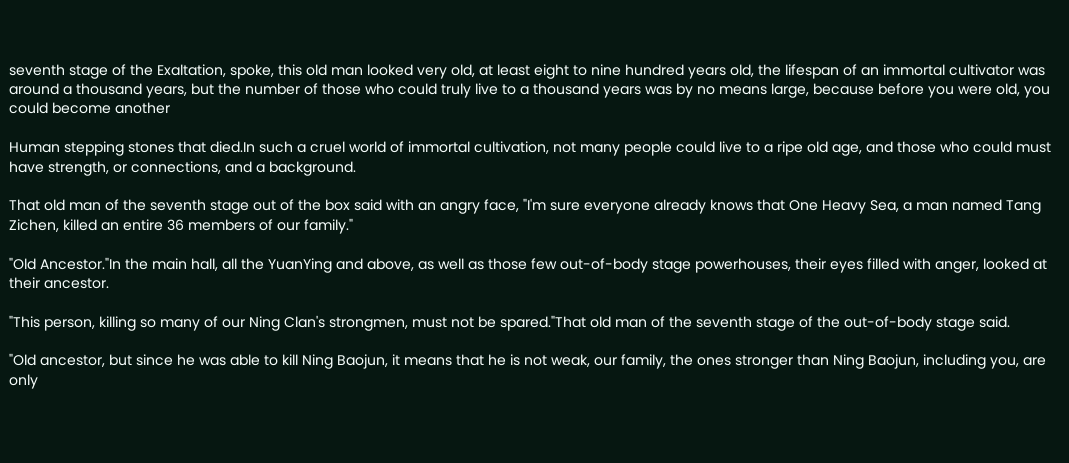seventh stage of the Exaltation, spoke, this old man looked very old, at least eight to nine hundred years old, the lifespan of an immortal cultivator was around a thousand years, but the number of those who could truly live to a thousand years was by no means large, because before you were old, you could become another

Human stepping stones that died.In such a cruel world of immortal cultivation, not many people could live to a ripe old age, and those who could must have strength, or connections, and a background.

That old man of the seventh stage out of the box said with an angry face, "I'm sure everyone already knows that One Heavy Sea, a man named Tang Zichen, killed an entire 36 members of our family."

"Old Ancestor."In the main hall, all the YuanYing and above, as well as those few out-of-body stage powerhouses, their eyes filled with anger, looked at their ancestor.

"This person, killing so many of our Ning Clan's strongmen, must not be spared."That old man of the seventh stage of the out-of-body stage said.

"Old ancestor, but since he was able to kill Ning Baojun, it means that he is not weak, our family, the ones stronger than Ning Baojun, including you, are only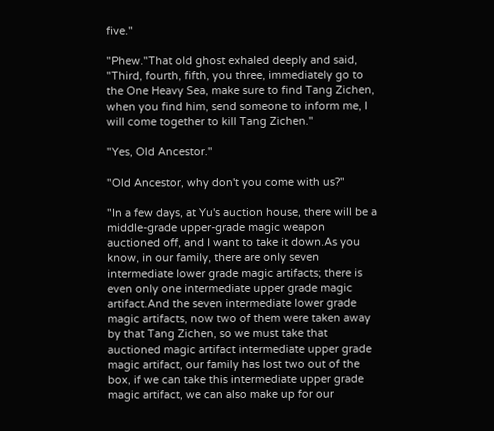five."

"Phew."That old ghost exhaled deeply and said, "Third, fourth, fifth, you three, immediately go to the One Heavy Sea, make sure to find Tang Zichen, when you find him, send someone to inform me, I will come together to kill Tang Zichen."

"Yes, Old Ancestor."

"Old Ancestor, why don't you come with us?"

"In a few days, at Yu's auction house, there will be a middle-grade upper-grade magic weapon auctioned off, and I want to take it down.As you know, in our family, there are only seven intermediate lower grade magic artifacts; there is even only one intermediate upper grade magic artifact.And the seven intermediate lower grade magic artifacts, now two of them were taken away by that Tang Zichen, so we must take that auctioned magic artifact intermediate upper grade magic artifact, our family has lost two out of the box, if we can take this intermediate upper grade magic artifact, we can also make up for our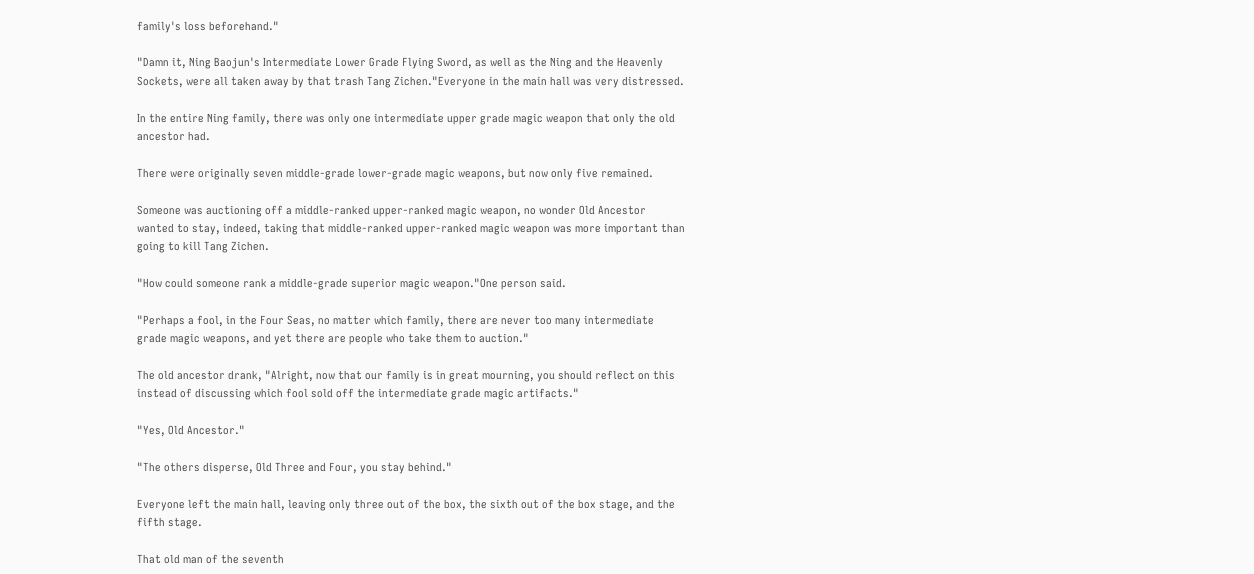family's loss beforehand."

"Damn it, Ning Baojun's Intermediate Lower Grade Flying Sword, as well as the Ning and the Heavenly Sockets, were all taken away by that trash Tang Zichen."Everyone in the main hall was very distressed.

In the entire Ning family, there was only one intermediate upper grade magic weapon that only the old ancestor had.

There were originally seven middle-grade lower-grade magic weapons, but now only five remained.

Someone was auctioning off a middle-ranked upper-ranked magic weapon, no wonder Old Ancestor wanted to stay, indeed, taking that middle-ranked upper-ranked magic weapon was more important than going to kill Tang Zichen.

"How could someone rank a middle-grade superior magic weapon."One person said.

"Perhaps a fool, in the Four Seas, no matter which family, there are never too many intermediate grade magic weapons, and yet there are people who take them to auction."

The old ancestor drank, "Alright, now that our family is in great mourning, you should reflect on this instead of discussing which fool sold off the intermediate grade magic artifacts."

"Yes, Old Ancestor."

"The others disperse, Old Three and Four, you stay behind."

Everyone left the main hall, leaving only three out of the box, the sixth out of the box stage, and the fifth stage.

That old man of the seventh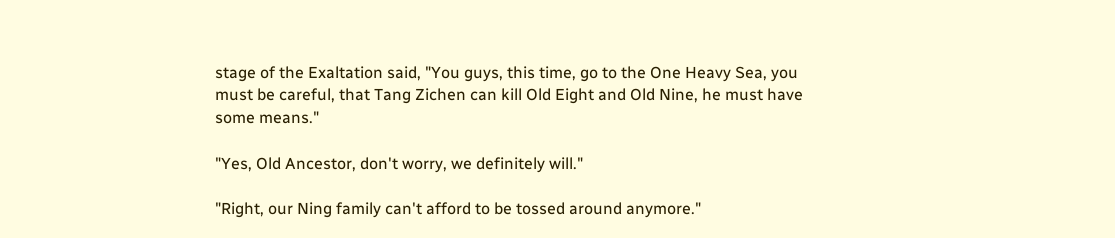stage of the Exaltation said, "You guys, this time, go to the One Heavy Sea, you must be careful, that Tang Zichen can kill Old Eight and Old Nine, he must have some means."

"Yes, Old Ancestor, don't worry, we definitely will."

"Right, our Ning family can't afford to be tossed around anymore."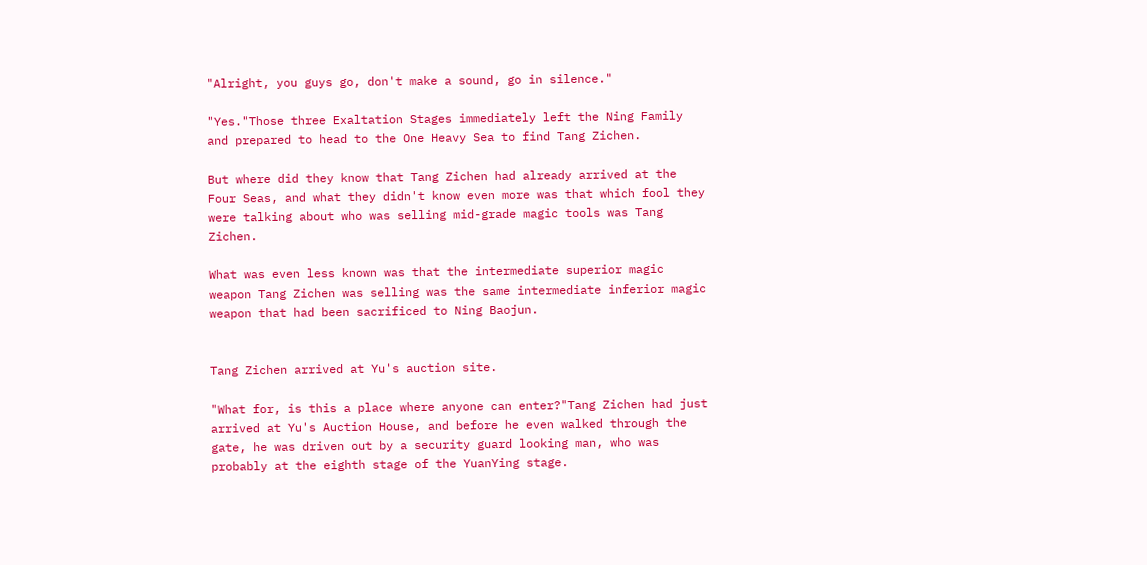"Alright, you guys go, don't make a sound, go in silence."

"Yes."Those three Exaltation Stages immediately left the Ning Family and prepared to head to the One Heavy Sea to find Tang Zichen.

But where did they know that Tang Zichen had already arrived at the Four Seas, and what they didn't know even more was that which fool they were talking about who was selling mid-grade magic tools was Tang Zichen.

What was even less known was that the intermediate superior magic weapon Tang Zichen was selling was the same intermediate inferior magic weapon that had been sacrificed to Ning Baojun.


Tang Zichen arrived at Yu's auction site.

"What for, is this a place where anyone can enter?"Tang Zichen had just arrived at Yu's Auction House, and before he even walked through the gate, he was driven out by a security guard looking man, who was probably at the eighth stage of the YuanYing stage.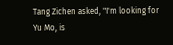Tang Zichen asked, "I'm looking for Yu Mo, is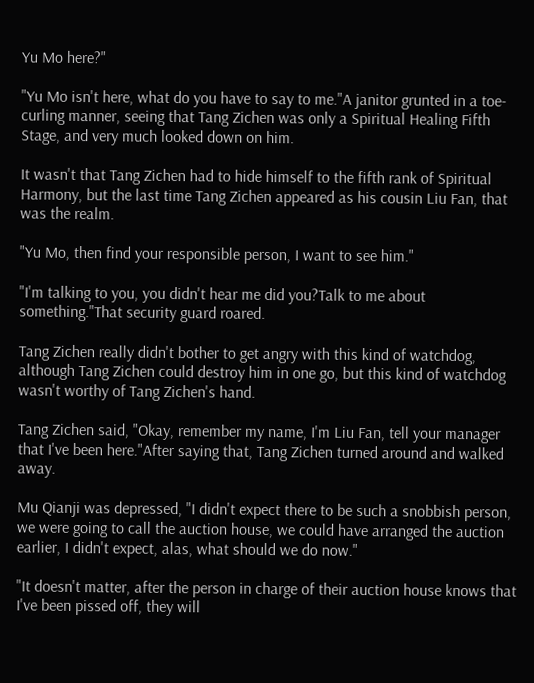Yu Mo here?"

"Yu Mo isn't here, what do you have to say to me."A janitor grunted in a toe-curling manner, seeing that Tang Zichen was only a Spiritual Healing Fifth Stage, and very much looked down on him.

It wasn't that Tang Zichen had to hide himself to the fifth rank of Spiritual Harmony, but the last time Tang Zichen appeared as his cousin Liu Fan, that was the realm.

"Yu Mo, then find your responsible person, I want to see him."

"I'm talking to you, you didn't hear me did you?Talk to me about something."That security guard roared.

Tang Zichen really didn't bother to get angry with this kind of watchdog, although Tang Zichen could destroy him in one go, but this kind of watchdog wasn't worthy of Tang Zichen's hand.

Tang Zichen said, "Okay, remember my name, I'm Liu Fan, tell your manager that I've been here."After saying that, Tang Zichen turned around and walked away.

Mu Qianji was depressed, "I didn't expect there to be such a snobbish person, we were going to call the auction house, we could have arranged the auction earlier, I didn't expect, alas, what should we do now."

"It doesn't matter, after the person in charge of their auction house knows that I've been pissed off, they will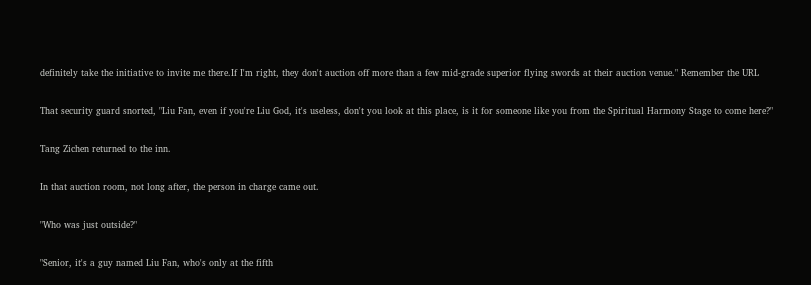definitely take the initiative to invite me there.If I'm right, they don't auction off more than a few mid-grade superior flying swords at their auction venue." Remember the URL

That security guard snorted, "Liu Fan, even if you're Liu God, it's useless, don't you look at this place, is it for someone like you from the Spiritual Harmony Stage to come here?"

Tang Zichen returned to the inn.

In that auction room, not long after, the person in charge came out.

"Who was just outside?"

"Senior, it's a guy named Liu Fan, who's only at the fifth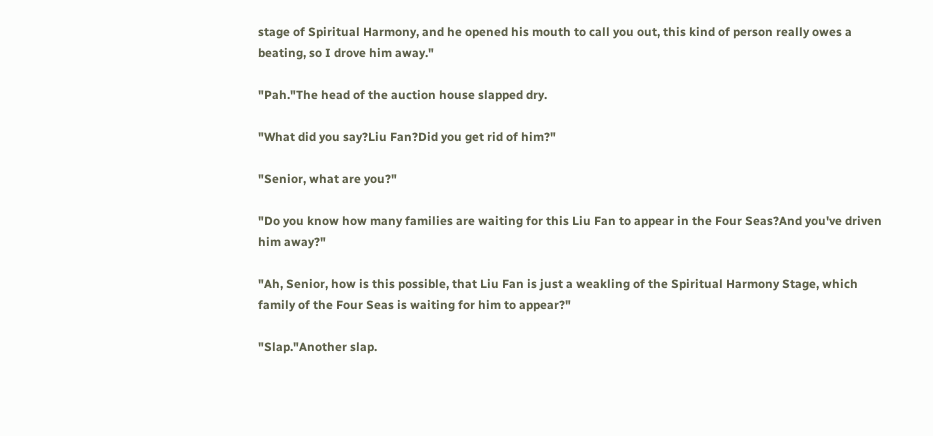stage of Spiritual Harmony, and he opened his mouth to call you out, this kind of person really owes a beating, so I drove him away."

"Pah."The head of the auction house slapped dry.

"What did you say?Liu Fan?Did you get rid of him?"

"Senior, what are you?"

"Do you know how many families are waiting for this Liu Fan to appear in the Four Seas?And you've driven him away?"

"Ah, Senior, how is this possible, that Liu Fan is just a weakling of the Spiritual Harmony Stage, which family of the Four Seas is waiting for him to appear?"

"Slap."Another slap.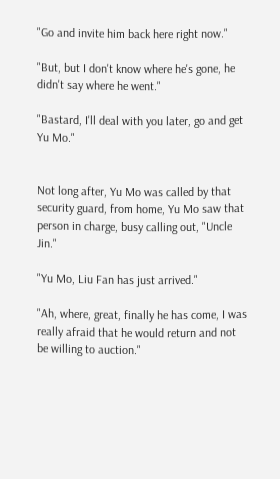"Go and invite him back here right now."

"But, but I don't know where he's gone, he didn't say where he went."

"Bastard, I'll deal with you later, go and get Yu Mo."


Not long after, Yu Mo was called by that security guard, from home, Yu Mo saw that person in charge, busy calling out, "Uncle Jin."

"Yu Mo, Liu Fan has just arrived."

"Ah, where, great, finally he has come, I was really afraid that he would return and not be willing to auction."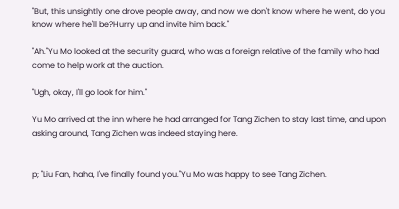"But, this unsightly one drove people away, and now we don't know where he went, do you know where he'll be?Hurry up and invite him back."

"Ah."Yu Mo looked at the security guard, who was a foreign relative of the family who had come to help work at the auction.

"Ugh, okay, I'll go look for him."

Yu Mo arrived at the inn where he had arranged for Tang Zichen to stay last time, and upon asking around, Tang Zichen was indeed staying here.


p; "Liu Fan, haha, I've finally found you."Yu Mo was happy to see Tang Zichen.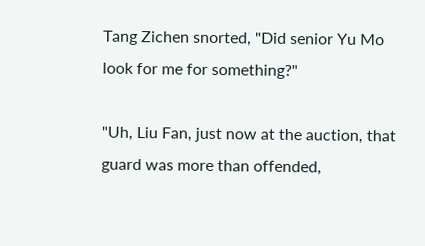Tang Zichen snorted, "Did senior Yu Mo look for me for something?"

"Uh, Liu Fan, just now at the auction, that guard was more than offended,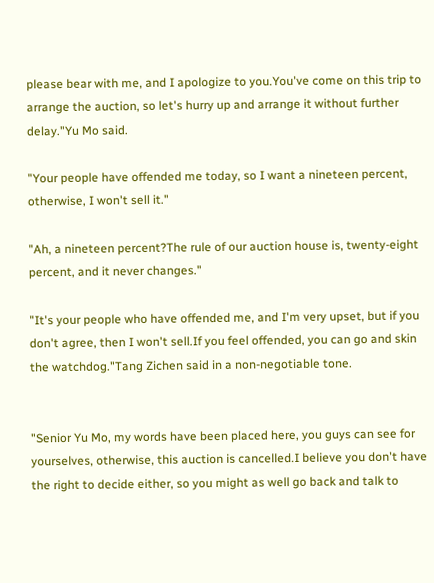please bear with me, and I apologize to you.You've come on this trip to arrange the auction, so let's hurry up and arrange it without further delay."Yu Mo said.

"Your people have offended me today, so I want a nineteen percent, otherwise, I won't sell it."

"Ah, a nineteen percent?The rule of our auction house is, twenty-eight percent, and it never changes."

"It's your people who have offended me, and I'm very upset, but if you don't agree, then I won't sell.If you feel offended, you can go and skin the watchdog."Tang Zichen said in a non-negotiable tone.


"Senior Yu Mo, my words have been placed here, you guys can see for yourselves, otherwise, this auction is cancelled.I believe you don't have the right to decide either, so you might as well go back and talk to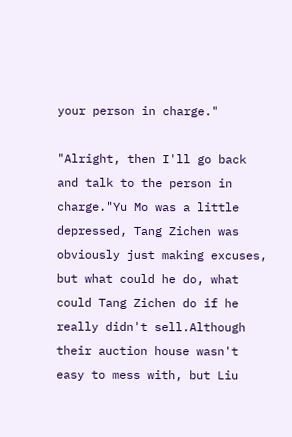your person in charge."

"Alright, then I'll go back and talk to the person in charge."Yu Mo was a little depressed, Tang Zichen was obviously just making excuses, but what could he do, what could Tang Zichen do if he really didn't sell.Although their auction house wasn't easy to mess with, but Liu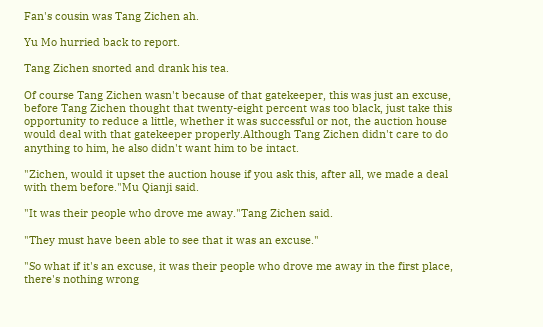Fan's cousin was Tang Zichen ah.

Yu Mo hurried back to report.

Tang Zichen snorted and drank his tea.

Of course Tang Zichen wasn't because of that gatekeeper, this was just an excuse, before Tang Zichen thought that twenty-eight percent was too black, just take this opportunity to reduce a little, whether it was successful or not, the auction house would deal with that gatekeeper properly.Although Tang Zichen didn't care to do anything to him, he also didn't want him to be intact.

"Zichen, would it upset the auction house if you ask this, after all, we made a deal with them before."Mu Qianji said.

"It was their people who drove me away."Tang Zichen said.

"They must have been able to see that it was an excuse."

"So what if it's an excuse, it was their people who drove me away in the first place, there's nothing wrong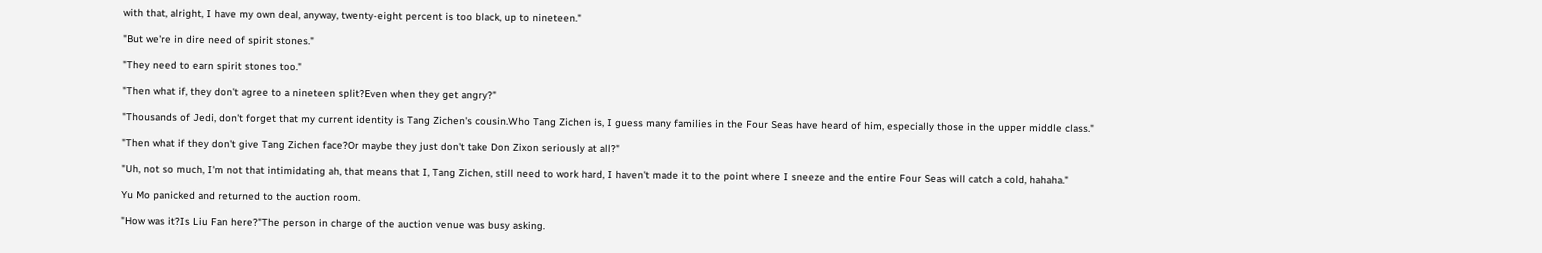with that, alright, I have my own deal, anyway, twenty-eight percent is too black, up to nineteen."

"But we're in dire need of spirit stones."

"They need to earn spirit stones too."

"Then what if, they don't agree to a nineteen split?Even when they get angry?"

"Thousands of Jedi, don't forget that my current identity is Tang Zichen's cousin.Who Tang Zichen is, I guess many families in the Four Seas have heard of him, especially those in the upper middle class."

"Then what if they don't give Tang Zichen face?Or maybe they just don't take Don Zixon seriously at all?"

"Uh, not so much, I'm not that intimidating ah, that means that I, Tang Zichen, still need to work hard, I haven't made it to the point where I sneeze and the entire Four Seas will catch a cold, hahaha."

Yu Mo panicked and returned to the auction room.

"How was it?Is Liu Fan here?"The person in charge of the auction venue was busy asking.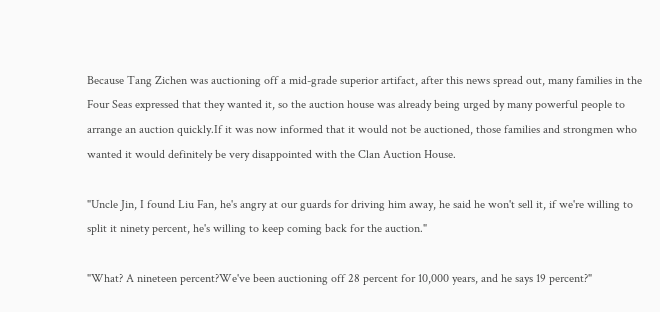Because Tang Zichen was auctioning off a mid-grade superior artifact, after this news spread out, many families in the Four Seas expressed that they wanted it, so the auction house was already being urged by many powerful people to arrange an auction quickly.If it was now informed that it would not be auctioned, those families and strongmen who wanted it would definitely be very disappointed with the Clan Auction House.

"Uncle Jin, I found Liu Fan, he's angry at our guards for driving him away, he said he won't sell it, if we're willing to split it ninety percent, he's willing to keep coming back for the auction."

"What? A nineteen percent?We've been auctioning off 28 percent for 10,000 years, and he says 19 percent?"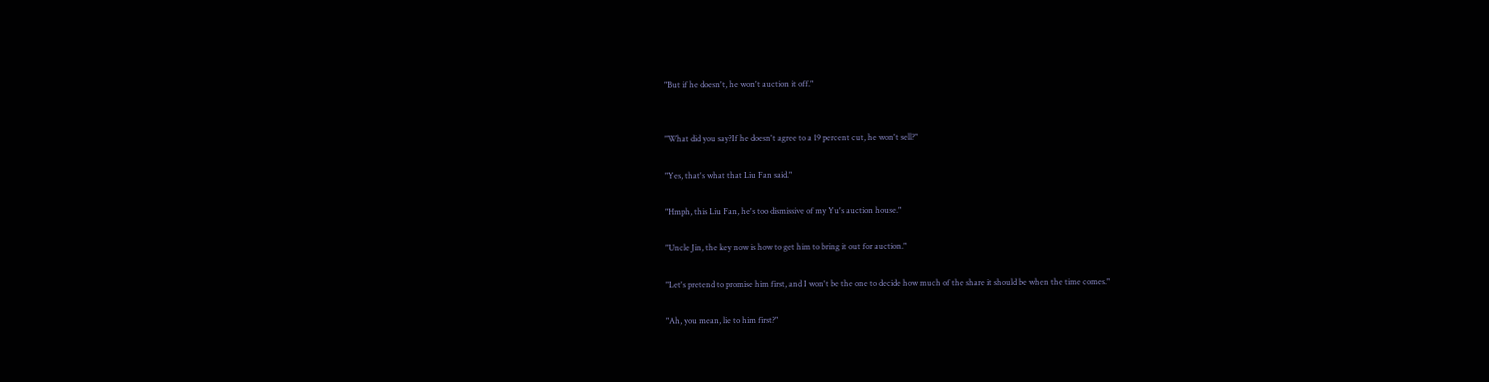"But if he doesn't, he won't auction it off."


"What did you say?If he doesn't agree to a 19 percent cut, he won't sell?"

"Yes, that's what that Liu Fan said."

"Hmph, this Liu Fan, he's too dismissive of my Yu's auction house."

"Uncle Jin, the key now is how to get him to bring it out for auction."

"Let's pretend to promise him first, and I won't be the one to decide how much of the share it should be when the time comes."

"Ah, you mean, lie to him first?"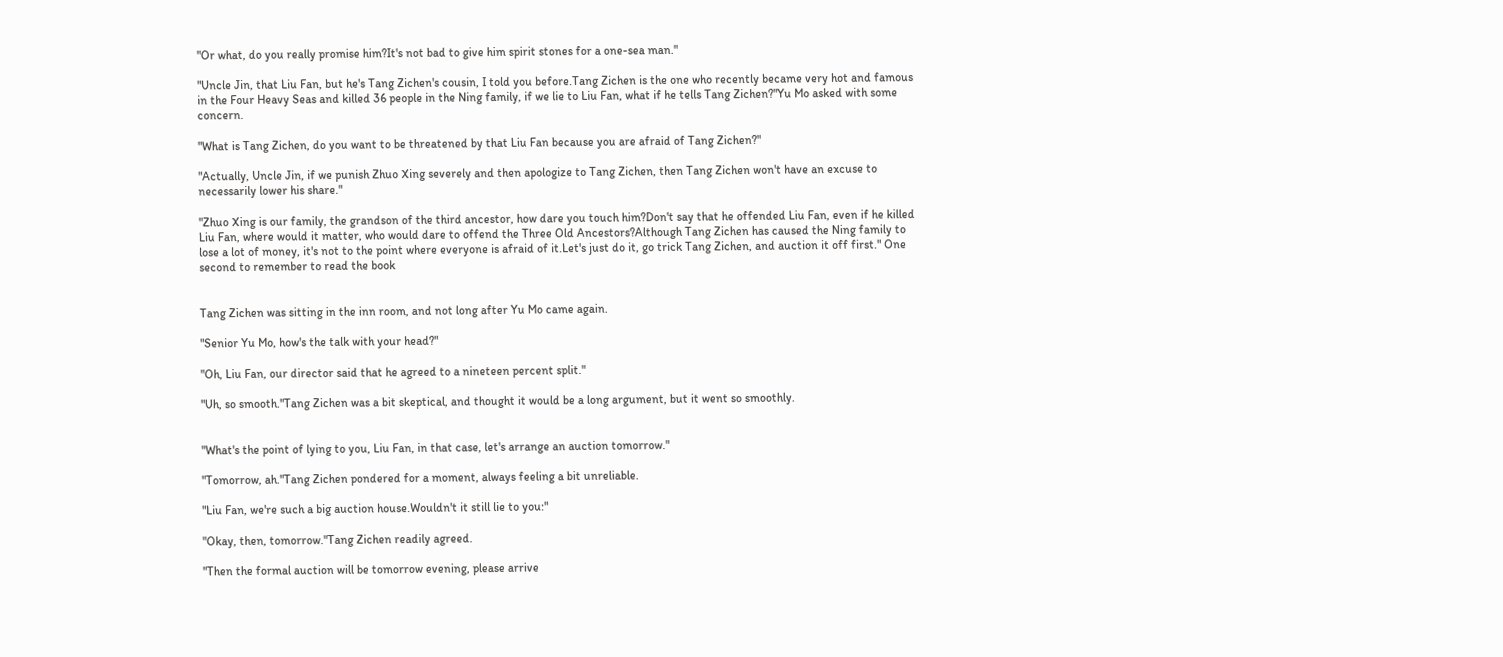"Or what, do you really promise him?It's not bad to give him spirit stones for a one-sea man."

"Uncle Jin, that Liu Fan, but he's Tang Zichen's cousin, I told you before.Tang Zichen is the one who recently became very hot and famous in the Four Heavy Seas and killed 36 people in the Ning family, if we lie to Liu Fan, what if he tells Tang Zichen?"Yu Mo asked with some concern.

"What is Tang Zichen, do you want to be threatened by that Liu Fan because you are afraid of Tang Zichen?"

"Actually, Uncle Jin, if we punish Zhuo Xing severely and then apologize to Tang Zichen, then Tang Zichen won't have an excuse to necessarily lower his share."

"Zhuo Xing is our family, the grandson of the third ancestor, how dare you touch him?Don't say that he offended Liu Fan, even if he killed Liu Fan, where would it matter, who would dare to offend the Three Old Ancestors?Although Tang Zichen has caused the Ning family to lose a lot of money, it's not to the point where everyone is afraid of it.Let's just do it, go trick Tang Zichen, and auction it off first." One second to remember to read the book


Tang Zichen was sitting in the inn room, and not long after Yu Mo came again.

"Senior Yu Mo, how's the talk with your head?"

"Oh, Liu Fan, our director said that he agreed to a nineteen percent split."

"Uh, so smooth."Tang Zichen was a bit skeptical, and thought it would be a long argument, but it went so smoothly.


"What's the point of lying to you, Liu Fan, in that case, let's arrange an auction tomorrow."

"Tomorrow, ah."Tang Zichen pondered for a moment, always feeling a bit unreliable.

"Liu Fan, we're such a big auction house.Wouldn't it still lie to you:"

"Okay, then, tomorrow."Tang Zichen readily agreed.

"Then the formal auction will be tomorrow evening, please arrive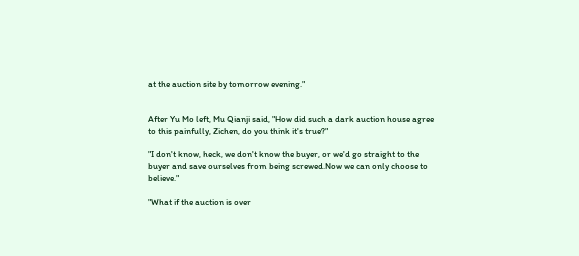at the auction site by tomorrow evening."


After Yu Mo left, Mu Qianji said, "How did such a dark auction house agree to this painfully, Zichen, do you think it's true?"

"I don't know, heck, we don't know the buyer, or we'd go straight to the buyer and save ourselves from being screwed.Now we can only choose to believe."

"What if the auction is over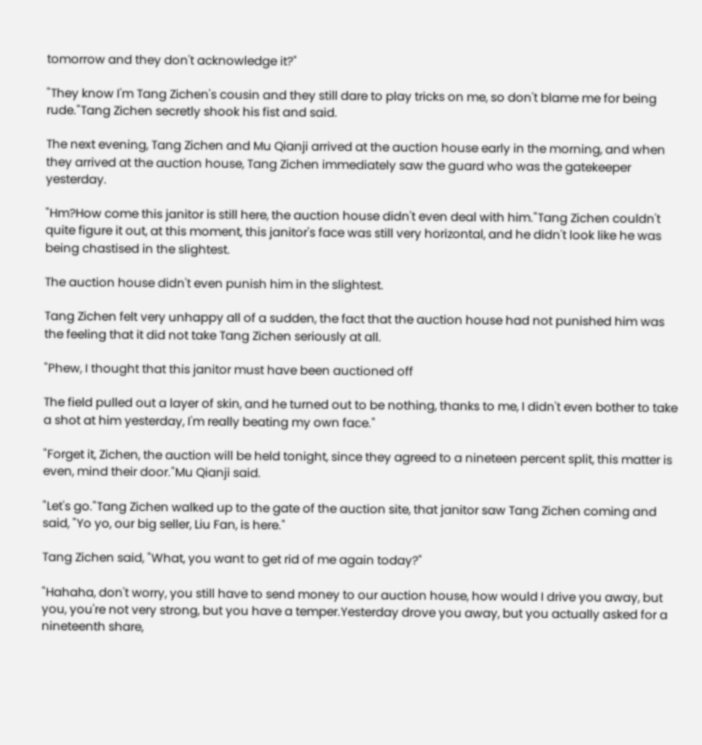tomorrow and they don't acknowledge it?"

"They know I'm Tang Zichen's cousin and they still dare to play tricks on me, so don't blame me for being rude."Tang Zichen secretly shook his fist and said.

The next evening, Tang Zichen and Mu Qianji arrived at the auction house early in the morning, and when they arrived at the auction house, Tang Zichen immediately saw the guard who was the gatekeeper yesterday.

"Hm?How come this janitor is still here, the auction house didn't even deal with him."Tang Zichen couldn't quite figure it out, at this moment, this janitor's face was still very horizontal, and he didn't look like he was being chastised in the slightest.

The auction house didn't even punish him in the slightest.

Tang Zichen felt very unhappy all of a sudden, the fact that the auction house had not punished him was the feeling that it did not take Tang Zichen seriously at all.

"Phew, I thought that this janitor must have been auctioned off

The field pulled out a layer of skin, and he turned out to be nothing, thanks to me, I didn't even bother to take a shot at him yesterday, I'm really beating my own face."

"Forget it, Zichen, the auction will be held tonight, since they agreed to a nineteen percent split, this matter is even, mind their door."Mu Qianji said.

"Let's go."Tang Zichen walked up to the gate of the auction site, that janitor saw Tang Zichen coming and said, "Yo yo, our big seller, Liu Fan, is here."

Tang Zichen said, "What, you want to get rid of me again today?"

"Hahaha, don't worry, you still have to send money to our auction house, how would I drive you away, but you, you're not very strong, but you have a temper.Yesterday drove you away, but you actually asked for a nineteenth share,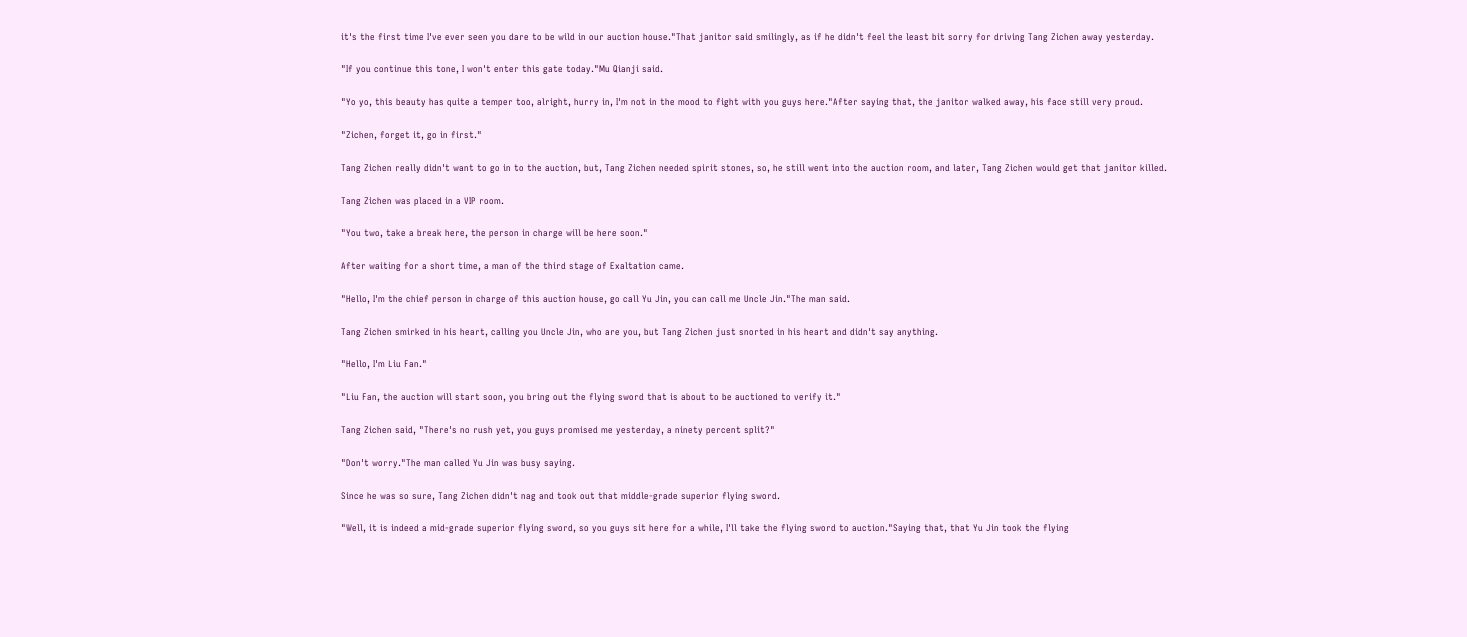it's the first time I've ever seen you dare to be wild in our auction house."That janitor said smilingly, as if he didn't feel the least bit sorry for driving Tang Zichen away yesterday.

"If you continue this tone, I won't enter this gate today."Mu Qianji said.

"Yo yo, this beauty has quite a temper too, alright, hurry in, I'm not in the mood to fight with you guys here."After saying that, the janitor walked away, his face still very proud.

"Zichen, forget it, go in first."

Tang Zichen really didn't want to go in to the auction, but, Tang Zichen needed spirit stones, so, he still went into the auction room, and later, Tang Zichen would get that janitor killed.

Tang Zichen was placed in a VIP room.

"You two, take a break here, the person in charge will be here soon."

After waiting for a short time, a man of the third stage of Exaltation came.

"Hello, I'm the chief person in charge of this auction house, go call Yu Jin, you can call me Uncle Jin."The man said.

Tang Zichen smirked in his heart, calling you Uncle Jin, who are you, but Tang Zichen just snorted in his heart and didn't say anything.

"Hello, I'm Liu Fan."

"Liu Fan, the auction will start soon, you bring out the flying sword that is about to be auctioned to verify it."

Tang Zichen said, "There's no rush yet, you guys promised me yesterday, a ninety percent split?"

"Don't worry."The man called Yu Jin was busy saying.

Since he was so sure, Tang Zichen didn't nag and took out that middle-grade superior flying sword.

"Well, it is indeed a mid-grade superior flying sword, so you guys sit here for a while, I'll take the flying sword to auction."Saying that, that Yu Jin took the flying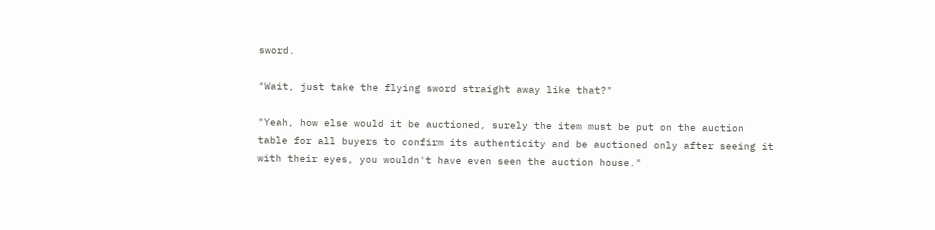sword.

"Wait, just take the flying sword straight away like that?"

"Yeah, how else would it be auctioned, surely the item must be put on the auction table for all buyers to confirm its authenticity and be auctioned only after seeing it with their eyes, you wouldn't have even seen the auction house."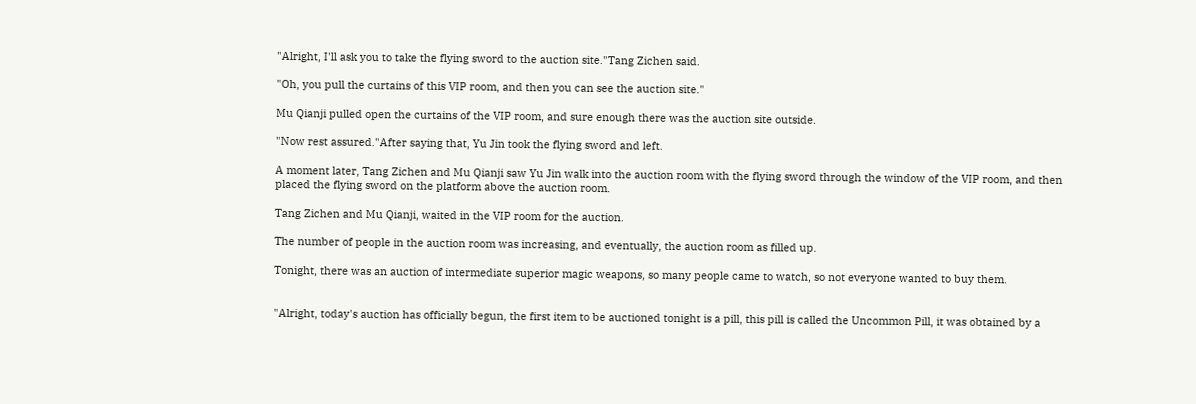"Alright, I'll ask you to take the flying sword to the auction site."Tang Zichen said.

"Oh, you pull the curtains of this VIP room, and then you can see the auction site."

Mu Qianji pulled open the curtains of the VIP room, and sure enough there was the auction site outside.

"Now rest assured."After saying that, Yu Jin took the flying sword and left.

A moment later, Tang Zichen and Mu Qianji saw Yu Jin walk into the auction room with the flying sword through the window of the VIP room, and then placed the flying sword on the platform above the auction room.

Tang Zichen and Mu Qianji, waited in the VIP room for the auction.

The number of people in the auction room was increasing, and eventually, the auction room as filled up.

Tonight, there was an auction of intermediate superior magic weapons, so many people came to watch, so not everyone wanted to buy them.


"Alright, today's auction has officially begun, the first item to be auctioned tonight is a pill, this pill is called the Uncommon Pill, it was obtained by a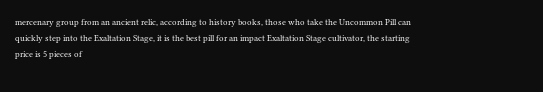mercenary group from an ancient relic, according to history books, those who take the Uncommon Pill can quickly step into the Exaltation Stage, it is the best pill for an impact Exaltation Stage cultivator, the starting price is 5 pieces of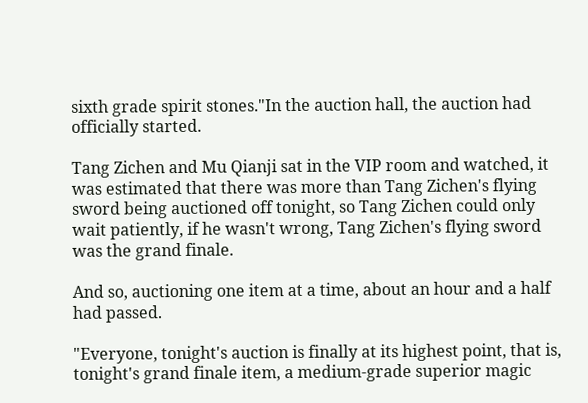sixth grade spirit stones."In the auction hall, the auction had officially started.

Tang Zichen and Mu Qianji sat in the VIP room and watched, it was estimated that there was more than Tang Zichen's flying sword being auctioned off tonight, so Tang Zichen could only wait patiently, if he wasn't wrong, Tang Zichen's flying sword was the grand finale.

And so, auctioning one item at a time, about an hour and a half had passed.

"Everyone, tonight's auction is finally at its highest point, that is, tonight's grand finale item, a medium-grade superior magic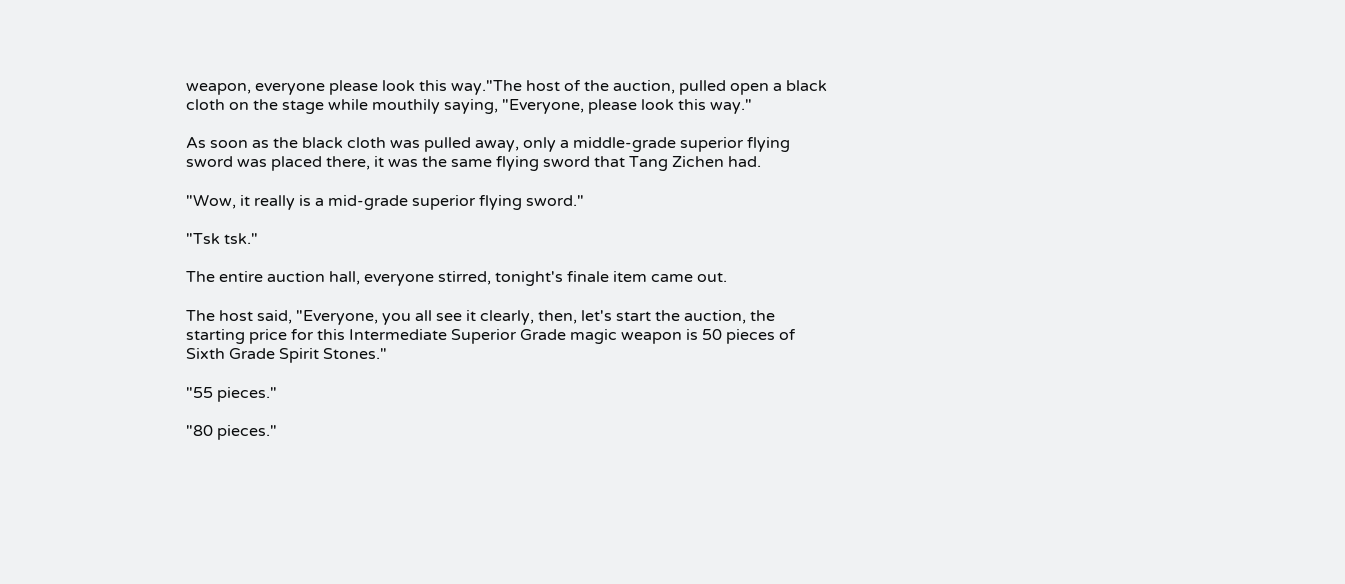weapon, everyone please look this way."The host of the auction, pulled open a black cloth on the stage while mouthily saying, "Everyone, please look this way."

As soon as the black cloth was pulled away, only a middle-grade superior flying sword was placed there, it was the same flying sword that Tang Zichen had.

"Wow, it really is a mid-grade superior flying sword."

"Tsk tsk."

The entire auction hall, everyone stirred, tonight's finale item came out.

The host said, "Everyone, you all see it clearly, then, let's start the auction, the starting price for this Intermediate Superior Grade magic weapon is 50 pieces of Sixth Grade Spirit Stones."

"55 pieces."

"80 pieces."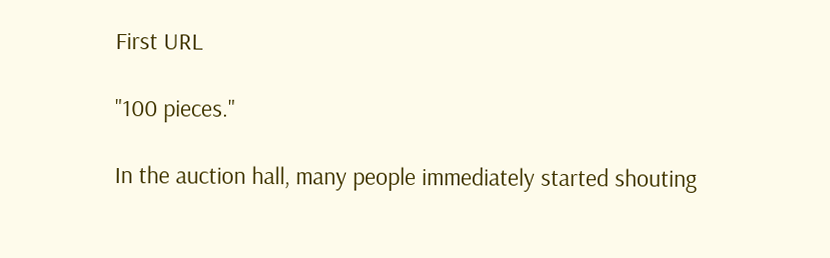First URL

"100 pieces."

In the auction hall, many people immediately started shouting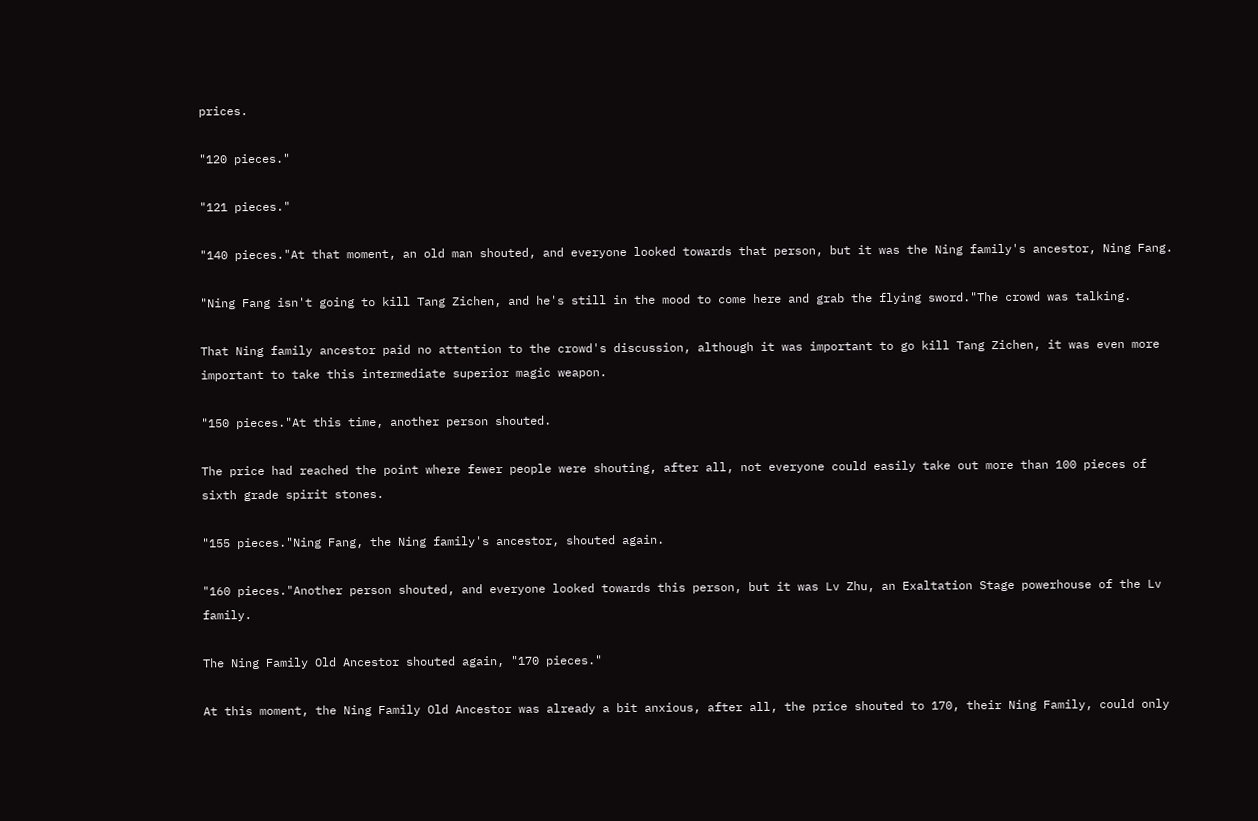prices.

"120 pieces."

"121 pieces."

"140 pieces."At that moment, an old man shouted, and everyone looked towards that person, but it was the Ning family's ancestor, Ning Fang.

"Ning Fang isn't going to kill Tang Zichen, and he's still in the mood to come here and grab the flying sword."The crowd was talking.

That Ning family ancestor paid no attention to the crowd's discussion, although it was important to go kill Tang Zichen, it was even more important to take this intermediate superior magic weapon.

"150 pieces."At this time, another person shouted.

The price had reached the point where fewer people were shouting, after all, not everyone could easily take out more than 100 pieces of sixth grade spirit stones.

"155 pieces."Ning Fang, the Ning family's ancestor, shouted again.

"160 pieces."Another person shouted, and everyone looked towards this person, but it was Lv Zhu, an Exaltation Stage powerhouse of the Lv family.

The Ning Family Old Ancestor shouted again, "170 pieces."

At this moment, the Ning Family Old Ancestor was already a bit anxious, after all, the price shouted to 170, their Ning Family, could only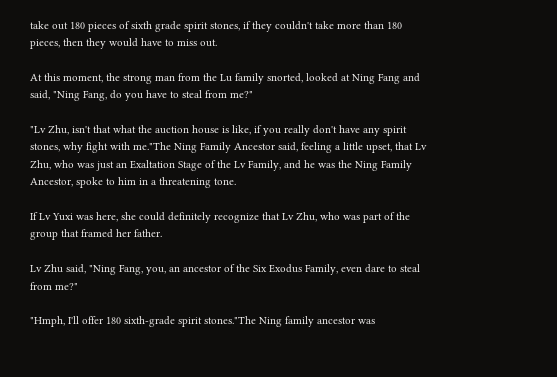take out 180 pieces of sixth grade spirit stones, if they couldn't take more than 180 pieces, then they would have to miss out.

At this moment, the strong man from the Lu family snorted, looked at Ning Fang and said, "Ning Fang, do you have to steal from me?"

"Lv Zhu, isn't that what the auction house is like, if you really don't have any spirit stones, why fight with me."The Ning Family Ancestor said, feeling a little upset, that Lv Zhu, who was just an Exaltation Stage of the Lv Family, and he was the Ning Family Ancestor, spoke to him in a threatening tone.

If Lv Yuxi was here, she could definitely recognize that Lv Zhu, who was part of the group that framed her father.

Lv Zhu said, "Ning Fang, you, an ancestor of the Six Exodus Family, even dare to steal from me?"

"Hmph, I'll offer 180 sixth-grade spirit stones."The Ning family ancestor was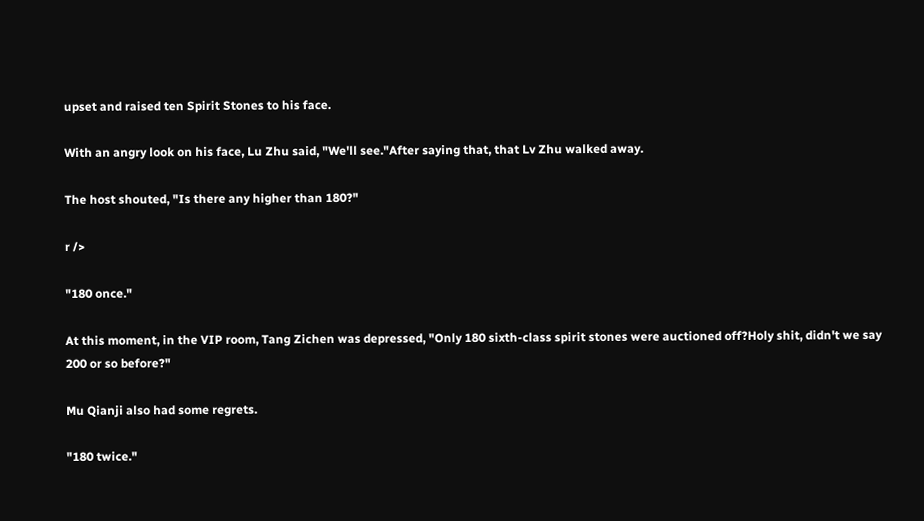upset and raised ten Spirit Stones to his face.

With an angry look on his face, Lu Zhu said, "We'll see."After saying that, that Lv Zhu walked away.

The host shouted, "Is there any higher than 180?"

r />

"180 once."

At this moment, in the VIP room, Tang Zichen was depressed, "Only 180 sixth-class spirit stones were auctioned off?Holy shit, didn't we say 200 or so before?"

Mu Qianji also had some regrets.

"180 twice."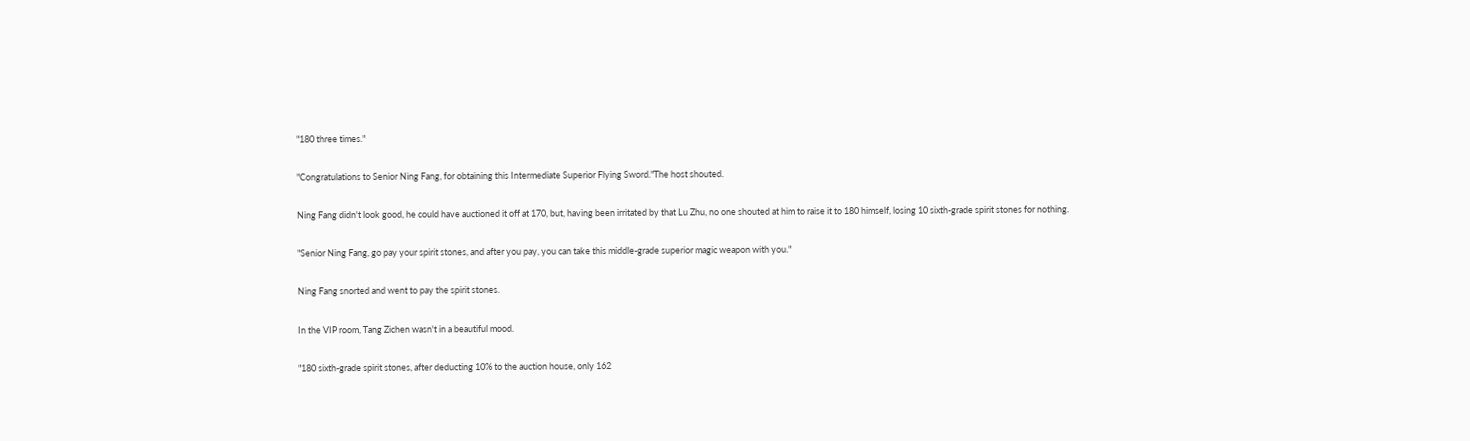"180 three times."

"Congratulations to Senior Ning Fang, for obtaining this Intermediate Superior Flying Sword."The host shouted.

Ning Fang didn't look good, he could have auctioned it off at 170, but, having been irritated by that Lu Zhu, no one shouted at him to raise it to 180 himself, losing 10 sixth-grade spirit stones for nothing.

"Senior Ning Fang, go pay your spirit stones, and after you pay, you can take this middle-grade superior magic weapon with you."

Ning Fang snorted and went to pay the spirit stones.

In the VIP room, Tang Zichen wasn't in a beautiful mood.

"180 sixth-grade spirit stones, after deducting 10% to the auction house, only 162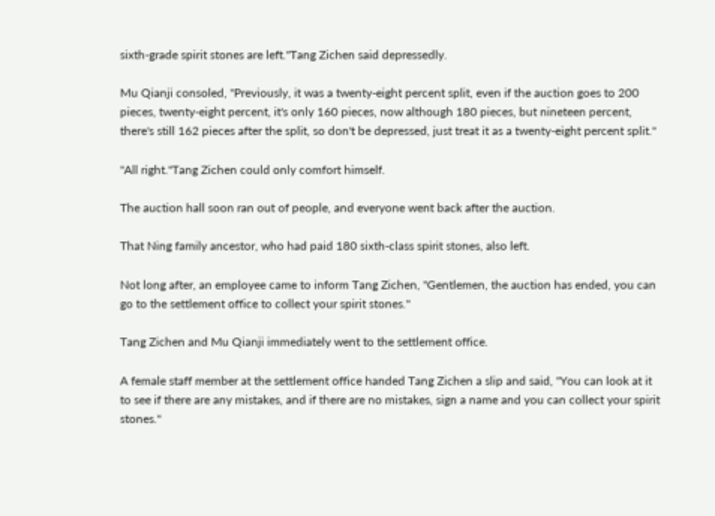sixth-grade spirit stones are left."Tang Zichen said depressedly.

Mu Qianji consoled, "Previously, it was a twenty-eight percent split, even if the auction goes to 200 pieces, twenty-eight percent, it's only 160 pieces, now although 180 pieces, but nineteen percent, there's still 162 pieces after the split, so don't be depressed, just treat it as a twenty-eight percent split."

"All right."Tang Zichen could only comfort himself.

The auction hall soon ran out of people, and everyone went back after the auction.

That Ning family ancestor, who had paid 180 sixth-class spirit stones, also left.

Not long after, an employee came to inform Tang Zichen, "Gentlemen, the auction has ended, you can go to the settlement office to collect your spirit stones."

Tang Zichen and Mu Qianji immediately went to the settlement office.

A female staff member at the settlement office handed Tang Zichen a slip and said, "You can look at it to see if there are any mistakes, and if there are no mistakes, sign a name and you can collect your spirit stones."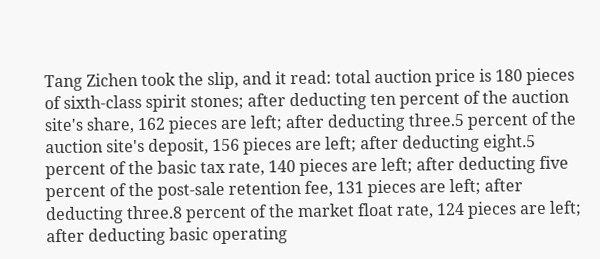Tang Zichen took the slip, and it read: total auction price is 180 pieces of sixth-class spirit stones; after deducting ten percent of the auction site's share, 162 pieces are left; after deducting three.5 percent of the auction site's deposit, 156 pieces are left; after deducting eight.5 percent of the basic tax rate, 140 pieces are left; after deducting five percent of the post-sale retention fee, 131 pieces are left; after deducting three.8 percent of the market float rate, 124 pieces are left; after deducting basic operating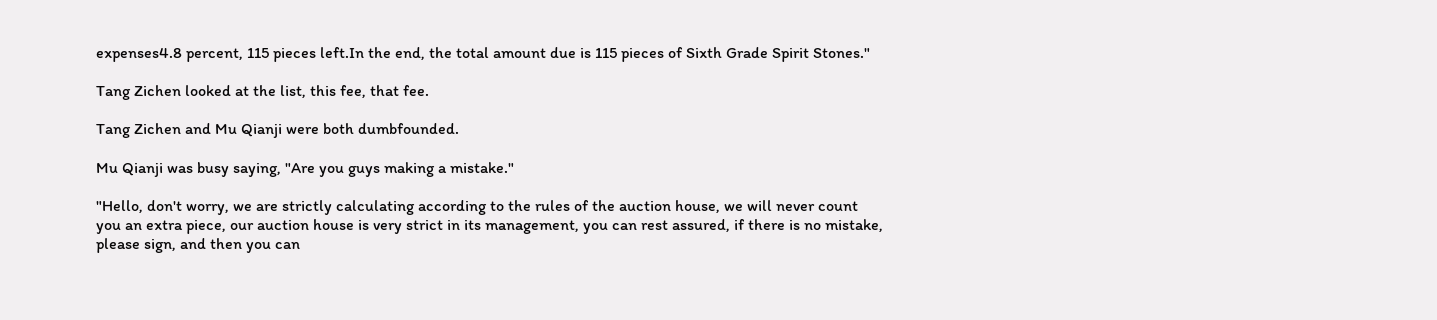expenses4.8 percent, 115 pieces left.In the end, the total amount due is 115 pieces of Sixth Grade Spirit Stones."

Tang Zichen looked at the list, this fee, that fee.

Tang Zichen and Mu Qianji were both dumbfounded.

Mu Qianji was busy saying, "Are you guys making a mistake."

"Hello, don't worry, we are strictly calculating according to the rules of the auction house, we will never count you an extra piece, our auction house is very strict in its management, you can rest assured, if there is no mistake, please sign, and then you can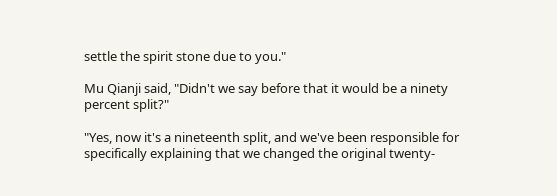settle the spirit stone due to you."

Mu Qianji said, "Didn't we say before that it would be a ninety percent split?"

"Yes, now it's a nineteenth split, and we've been responsible for specifically explaining that we changed the original twenty-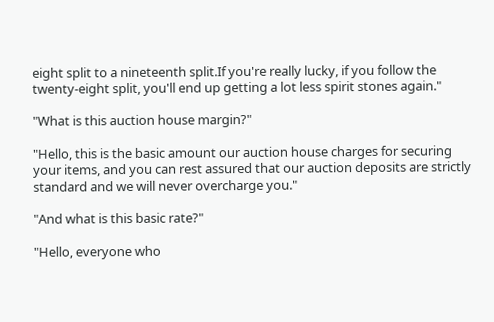eight split to a nineteenth split.If you're really lucky, if you follow the twenty-eight split, you'll end up getting a lot less spirit stones again."

"What is this auction house margin?"

"Hello, this is the basic amount our auction house charges for securing your items, and you can rest assured that our auction deposits are strictly standard and we will never overcharge you."

"And what is this basic rate?"

"Hello, everyone who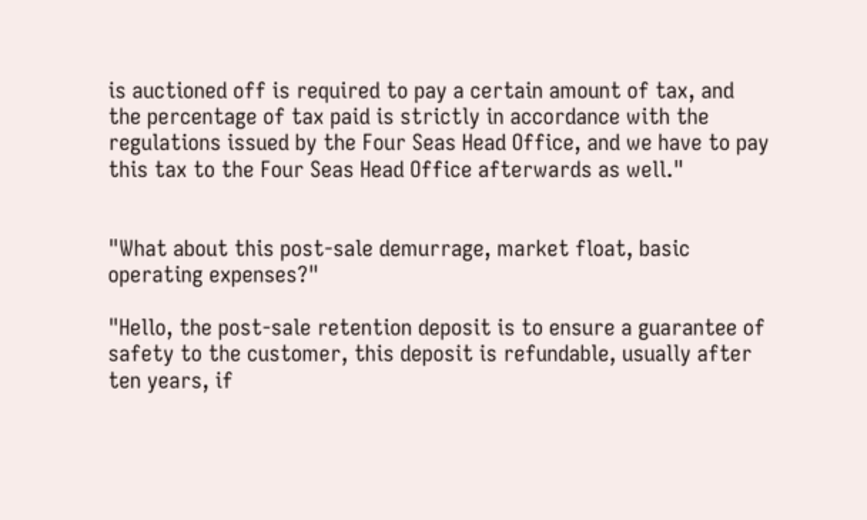is auctioned off is required to pay a certain amount of tax, and the percentage of tax paid is strictly in accordance with the regulations issued by the Four Seas Head Office, and we have to pay this tax to the Four Seas Head Office afterwards as well."


"What about this post-sale demurrage, market float, basic operating expenses?"

"Hello, the post-sale retention deposit is to ensure a guarantee of safety to the customer, this deposit is refundable, usually after ten years, if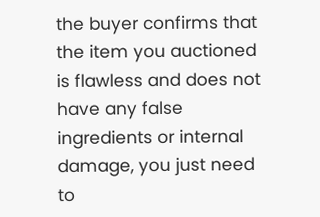the buyer confirms that the item you auctioned is flawless and does not have any false ingredients or internal damage, you just need to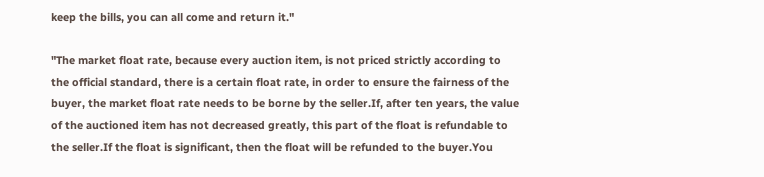keep the bills, you can all come and return it."

"The market float rate, because every auction item, is not priced strictly according to the official standard, there is a certain float rate, in order to ensure the fairness of the buyer, the market float rate needs to be borne by the seller.If, after ten years, the value of the auctioned item has not decreased greatly, this part of the float is refundable to the seller.If the float is significant, then the float will be refunded to the buyer.You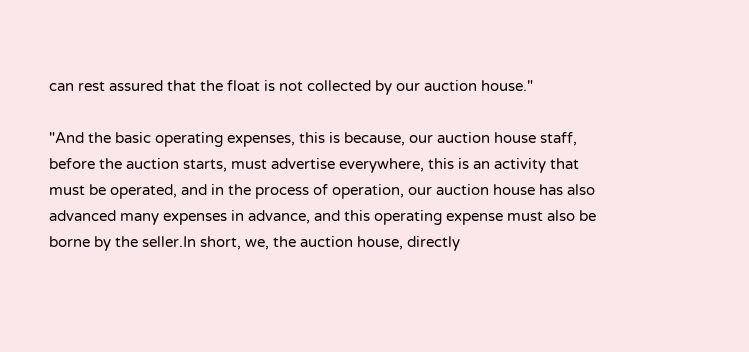can rest assured that the float is not collected by our auction house."

"And the basic operating expenses, this is because, our auction house staff, before the auction starts, must advertise everywhere, this is an activity that must be operated, and in the process of operation, our auction house has also advanced many expenses in advance, and this operating expense must also be borne by the seller.In short, we, the auction house, directly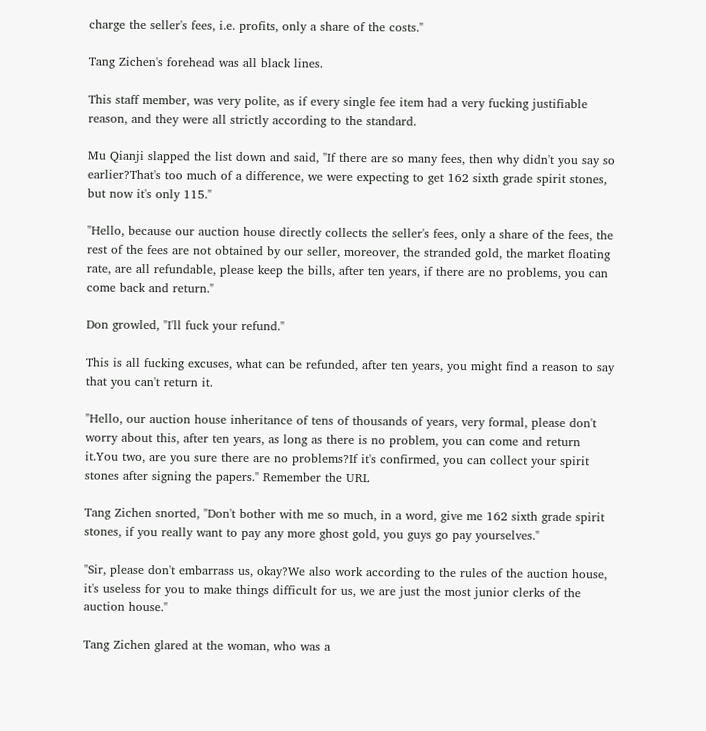charge the seller's fees, i.e. profits, only a share of the costs."

Tang Zichen's forehead was all black lines.

This staff member, was very polite, as if every single fee item had a very fucking justifiable reason, and they were all strictly according to the standard.

Mu Qianji slapped the list down and said, "If there are so many fees, then why didn't you say so earlier?That's too much of a difference, we were expecting to get 162 sixth grade spirit stones, but now it's only 115."

"Hello, because our auction house directly collects the seller's fees, only a share of the fees, the rest of the fees are not obtained by our seller, moreover, the stranded gold, the market floating rate, are all refundable, please keep the bills, after ten years, if there are no problems, you can come back and return."

Don growled, "I'll fuck your refund."

This is all fucking excuses, what can be refunded, after ten years, you might find a reason to say that you can't return it.

"Hello, our auction house inheritance of tens of thousands of years, very formal, please don't worry about this, after ten years, as long as there is no problem, you can come and return it.You two, are you sure there are no problems?If it's confirmed, you can collect your spirit stones after signing the papers." Remember the URL

Tang Zichen snorted, "Don't bother with me so much, in a word, give me 162 sixth grade spirit stones, if you really want to pay any more ghost gold, you guys go pay yourselves."

"Sir, please don't embarrass us, okay?We also work according to the rules of the auction house, it's useless for you to make things difficult for us, we are just the most junior clerks of the auction house."

Tang Zichen glared at the woman, who was a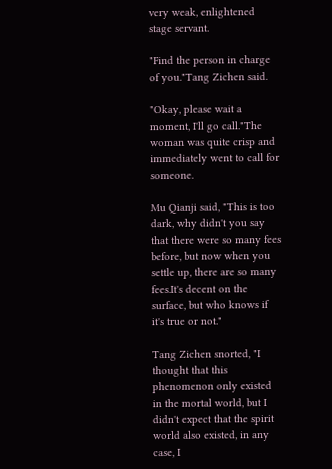very weak, enlightened stage servant.

"Find the person in charge of you."Tang Zichen said.

"Okay, please wait a moment, I'll go call."The woman was quite crisp and immediately went to call for someone.

Mu Qianji said, "This is too dark, why didn't you say that there were so many fees before, but now when you settle up, there are so many fees.It's decent on the surface, but who knows if it's true or not."

Tang Zichen snorted, "I thought that this phenomenon only existed in the mortal world, but I didn't expect that the spirit world also existed, in any case, I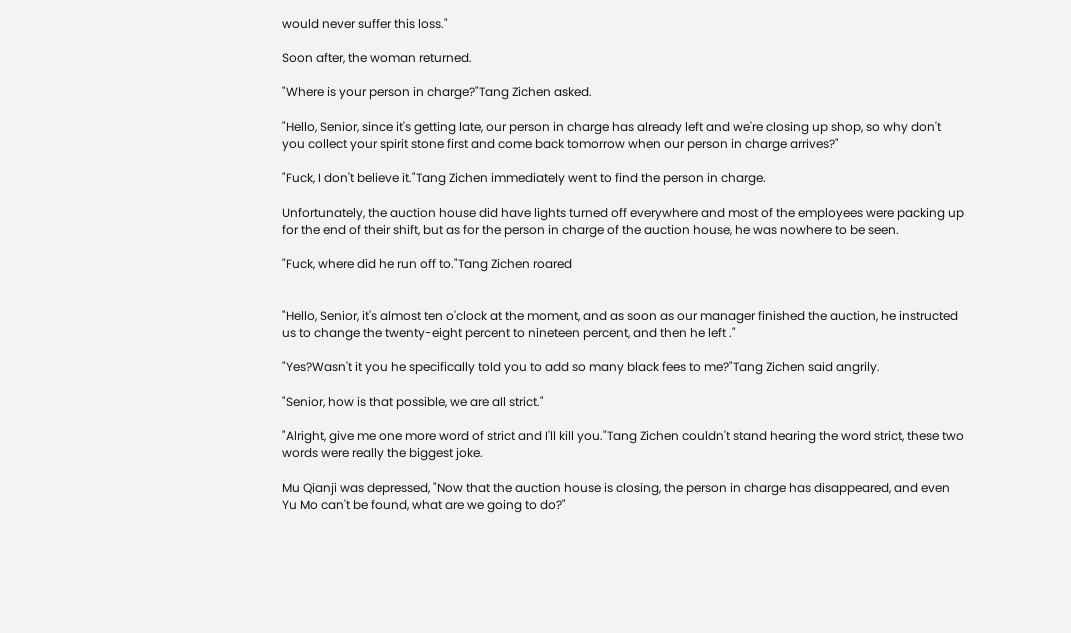would never suffer this loss."

Soon after, the woman returned.

"Where is your person in charge?"Tang Zichen asked.

"Hello, Senior, since it's getting late, our person in charge has already left and we're closing up shop, so why don't you collect your spirit stone first and come back tomorrow when our person in charge arrives?"

"Fuck, I don't believe it."Tang Zichen immediately went to find the person in charge.

Unfortunately, the auction house did have lights turned off everywhere and most of the employees were packing up for the end of their shift, but as for the person in charge of the auction house, he was nowhere to be seen.

"Fuck, where did he run off to."Tang Zichen roared


"Hello, Senior, it's almost ten o'clock at the moment, and as soon as our manager finished the auction, he instructed us to change the twenty-eight percent to nineteen percent, and then he left ."

"Yes?Wasn't it you he specifically told you to add so many black fees to me?"Tang Zichen said angrily.

"Senior, how is that possible, we are all strict."

"Alright, give me one more word of strict and I'll kill you."Tang Zichen couldn't stand hearing the word strict, these two words were really the biggest joke.

Mu Qianji was depressed, "Now that the auction house is closing, the person in charge has disappeared, and even Yu Mo can't be found, what are we going to do?"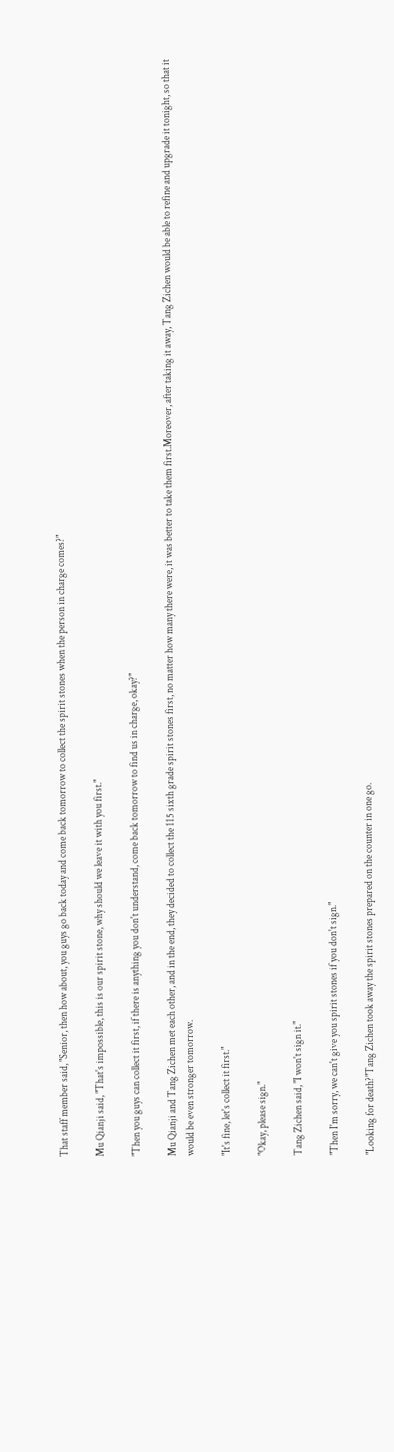That staff member said, "Senior, then how about, you guys go back today and come back tomorrow to collect the spirit stones when the person in charge comes?"

Mu Qianji said, "That's impossible, this is our spirit stone, why should we leave it with you first."

"Then you guys can collect it first, if there is anything you don't understand, come back tomorrow to find us in charge, okay?"

Mu Qianji and Tang Zichen met each other, and in the end, they decided to collect the 115 sixth grade spirit stones first, no matter how many there were, it was better to take them first.Moreover, after taking it away, Tang Zichen would be able to refine and upgrade it tonight, so that it would be even stronger tomorrow.

"It's fine, let's collect it first."

"Okay, please sign."

Tang Zichen said, "I won't sign it."

"Then I'm sorry, we can't give you spirit stones if you don't sign."

"Looking for death?"Tang Zichen took away the spirit stones prepared on the counter in one go.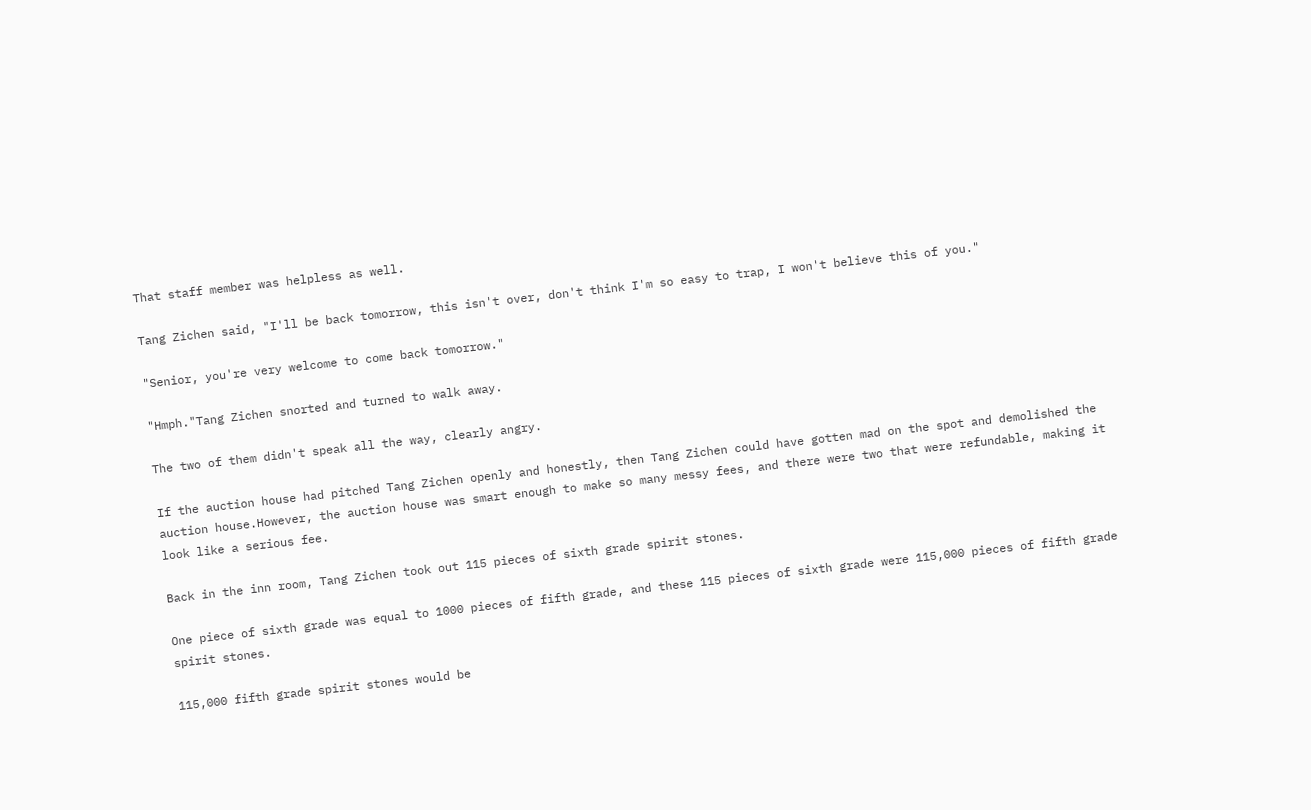That staff member was helpless as well.

Tang Zichen said, "I'll be back tomorrow, this isn't over, don't think I'm so easy to trap, I won't believe this of you."

"Senior, you're very welcome to come back tomorrow."

"Hmph."Tang Zichen snorted and turned to walk away.

The two of them didn't speak all the way, clearly angry.

If the auction house had pitched Tang Zichen openly and honestly, then Tang Zichen could have gotten mad on the spot and demolished the auction house.However, the auction house was smart enough to make so many messy fees, and there were two that were refundable, making it look like a serious fee.

Back in the inn room, Tang Zichen took out 115 pieces of sixth grade spirit stones.

One piece of sixth grade was equal to 1000 pieces of fifth grade, and these 115 pieces of sixth grade were 115,000 pieces of fifth grade spirit stones.

115,000 fifth grade spirit stones would be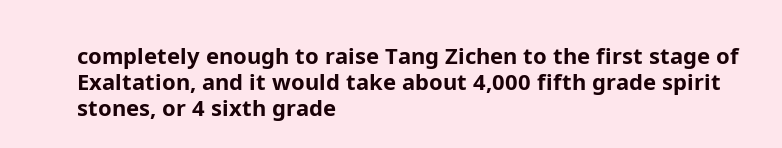completely enough to raise Tang Zichen to the first stage of Exaltation, and it would take about 4,000 fifth grade spirit stones, or 4 sixth grade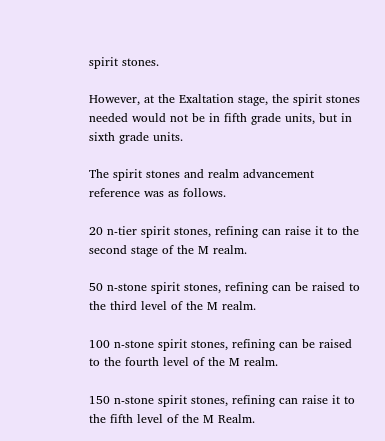spirit stones.

However, at the Exaltation stage, the spirit stones needed would not be in fifth grade units, but in sixth grade units.

The spirit stones and realm advancement reference was as follows.

20 n-tier spirit stones, refining can raise it to the second stage of the M realm.

50 n-stone spirit stones, refining can be raised to the third level of the M realm.

100 n-stone spirit stones, refining can be raised to the fourth level of the M realm.

150 n-stone spirit stones, refining can raise it to the fifth level of the M Realm.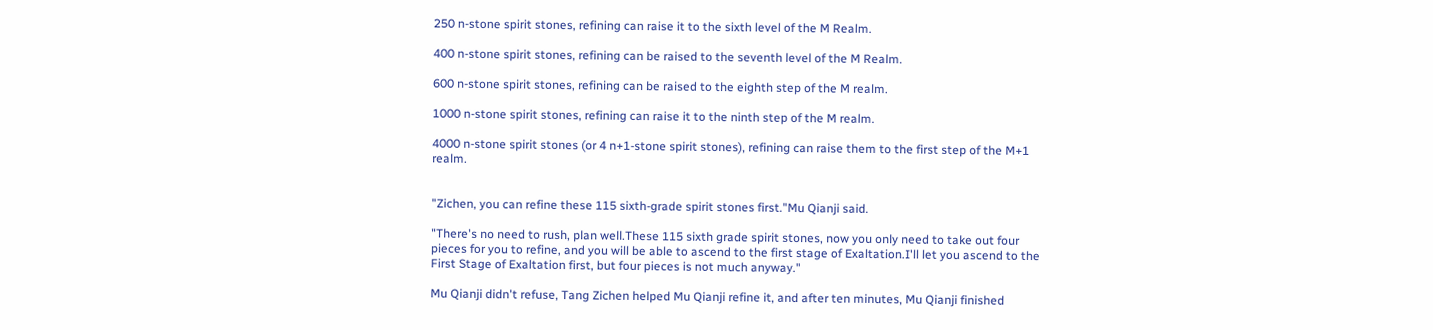250 n-stone spirit stones, refining can raise it to the sixth level of the M Realm.

400 n-stone spirit stones, refining can be raised to the seventh level of the M Realm.

600 n-stone spirit stones, refining can be raised to the eighth step of the M realm.

1000 n-stone spirit stones, refining can raise it to the ninth step of the M realm.

4000 n-stone spirit stones (or 4 n+1-stone spirit stones), refining can raise them to the first step of the M+1 realm.


"Zichen, you can refine these 115 sixth-grade spirit stones first."Mu Qianji said.

"There's no need to rush, plan well.These 115 sixth grade spirit stones, now you only need to take out four pieces for you to refine, and you will be able to ascend to the first stage of Exaltation.I'll let you ascend to the First Stage of Exaltation first, but four pieces is not much anyway."

Mu Qianji didn't refuse, Tang Zichen helped Mu Qianji refine it, and after ten minutes, Mu Qianji finished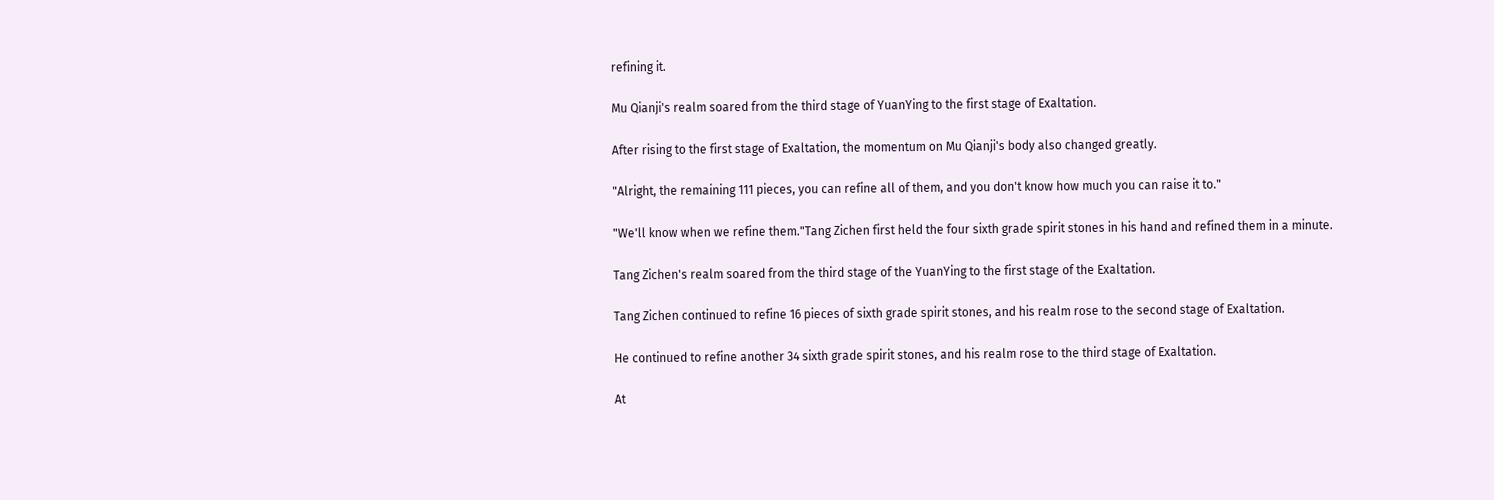refining it.

Mu Qianji's realm soared from the third stage of YuanYing to the first stage of Exaltation.

After rising to the first stage of Exaltation, the momentum on Mu Qianji's body also changed greatly.

"Alright, the remaining 111 pieces, you can refine all of them, and you don't know how much you can raise it to."

"We'll know when we refine them."Tang Zichen first held the four sixth grade spirit stones in his hand and refined them in a minute.

Tang Zichen's realm soared from the third stage of the YuanYing to the first stage of the Exaltation.

Tang Zichen continued to refine 16 pieces of sixth grade spirit stones, and his realm rose to the second stage of Exaltation.

He continued to refine another 34 sixth grade spirit stones, and his realm rose to the third stage of Exaltation.

At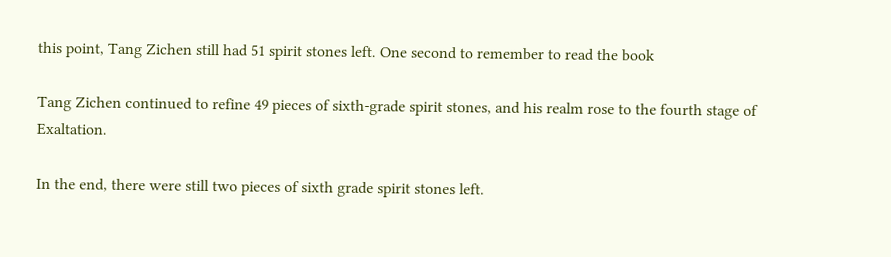this point, Tang Zichen still had 51 spirit stones left. One second to remember to read the book

Tang Zichen continued to refine 49 pieces of sixth-grade spirit stones, and his realm rose to the fourth stage of Exaltation.

In the end, there were still two pieces of sixth grade spirit stones left.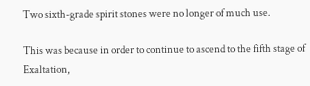Two sixth-grade spirit stones were no longer of much use.

This was because in order to continue to ascend to the fifth stage of Exaltation,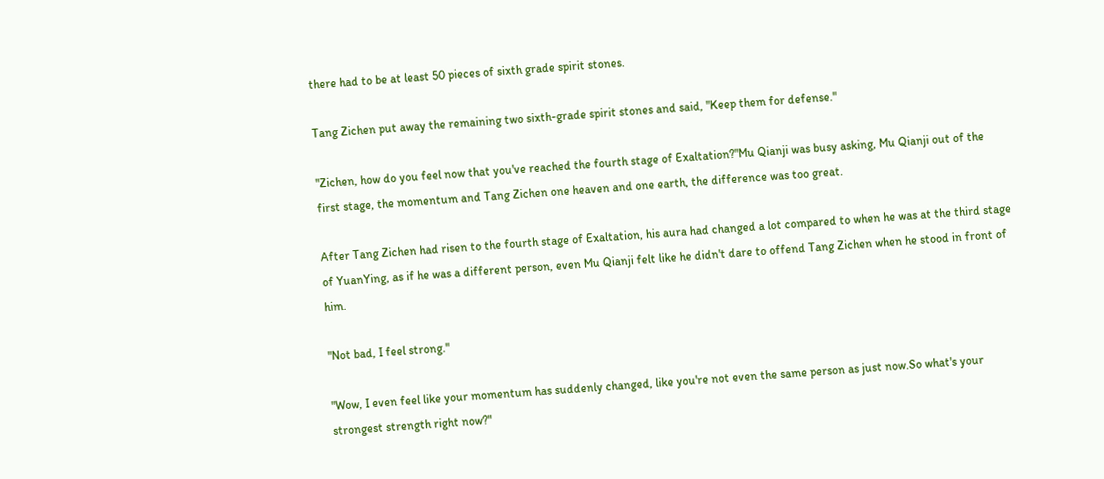there had to be at least 50 pieces of sixth grade spirit stones.

Tang Zichen put away the remaining two sixth-grade spirit stones and said, "Keep them for defense."

"Zichen, how do you feel now that you've reached the fourth stage of Exaltation?"Mu Qianji was busy asking, Mu Qianji out of the first stage, the momentum and Tang Zichen one heaven and one earth, the difference was too great.

After Tang Zichen had risen to the fourth stage of Exaltation, his aura had changed a lot compared to when he was at the third stage of YuanYing, as if he was a different person, even Mu Qianji felt like he didn't dare to offend Tang Zichen when he stood in front of him.

"Not bad, I feel strong."

"Wow, I even feel like your momentum has suddenly changed, like you're not even the same person as just now.So what's your strongest strength right now?"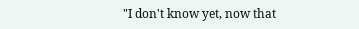"I don't know yet, now that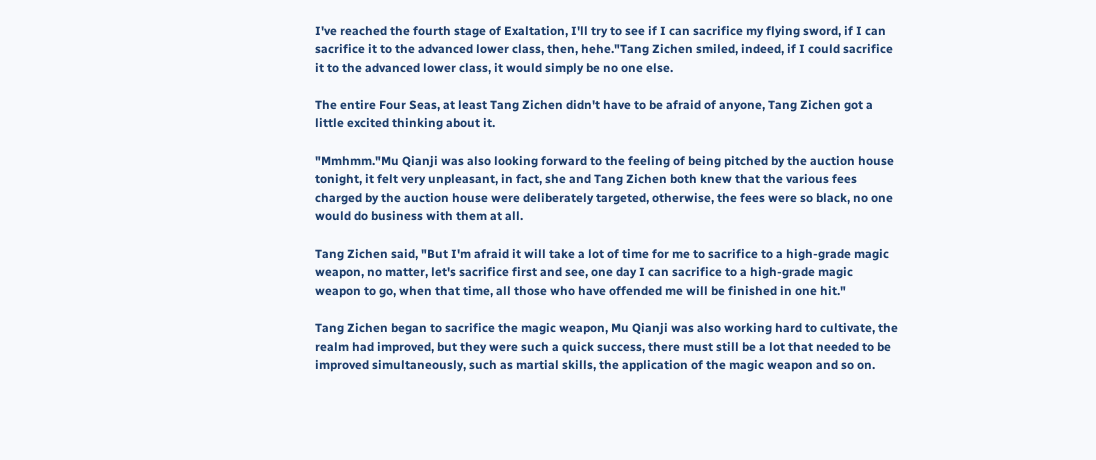I've reached the fourth stage of Exaltation, I'll try to see if I can sacrifice my flying sword, if I can sacrifice it to the advanced lower class, then, hehe."Tang Zichen smiled, indeed, if I could sacrifice it to the advanced lower class, it would simply be no one else.

The entire Four Seas, at least Tang Zichen didn't have to be afraid of anyone, Tang Zichen got a little excited thinking about it.

"Mmhmm."Mu Qianji was also looking forward to the feeling of being pitched by the auction house tonight, it felt very unpleasant, in fact, she and Tang Zichen both knew that the various fees charged by the auction house were deliberately targeted, otherwise, the fees were so black, no one would do business with them at all.

Tang Zichen said, "But I'm afraid it will take a lot of time for me to sacrifice to a high-grade magic weapon, no matter, let's sacrifice first and see, one day I can sacrifice to a high-grade magic weapon to go, when that time, all those who have offended me will be finished in one hit."

Tang Zichen began to sacrifice the magic weapon, Mu Qianji was also working hard to cultivate, the realm had improved, but they were such a quick success, there must still be a lot that needed to be improved simultaneously, such as martial skills, the application of the magic weapon and so on.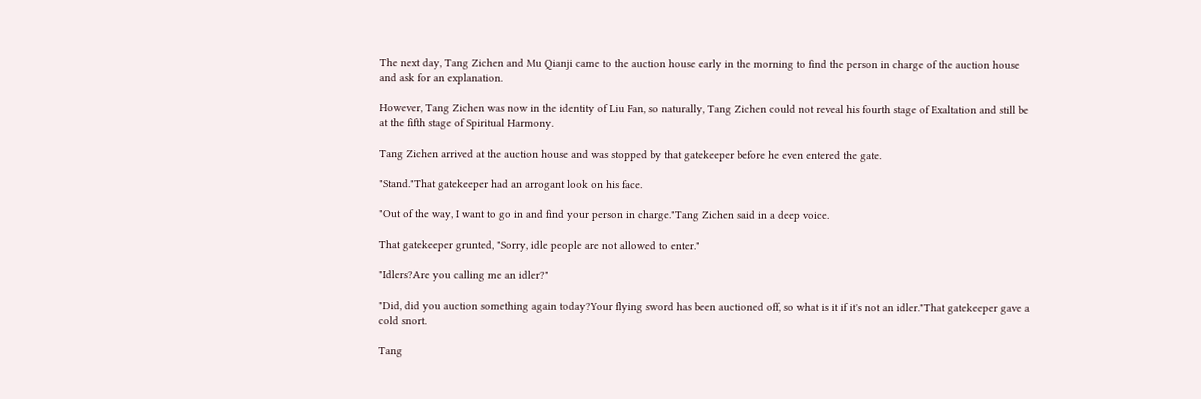The next day, Tang Zichen and Mu Qianji came to the auction house early in the morning to find the person in charge of the auction house and ask for an explanation.

However, Tang Zichen was now in the identity of Liu Fan, so naturally, Tang Zichen could not reveal his fourth stage of Exaltation and still be at the fifth stage of Spiritual Harmony.

Tang Zichen arrived at the auction house and was stopped by that gatekeeper before he even entered the gate.

"Stand."That gatekeeper had an arrogant look on his face.

"Out of the way, I want to go in and find your person in charge."Tang Zichen said in a deep voice.

That gatekeeper grunted, "Sorry, idle people are not allowed to enter."

"Idlers?Are you calling me an idler?"

"Did, did you auction something again today?Your flying sword has been auctioned off, so what is it if it's not an idler."That gatekeeper gave a cold snort.

Tang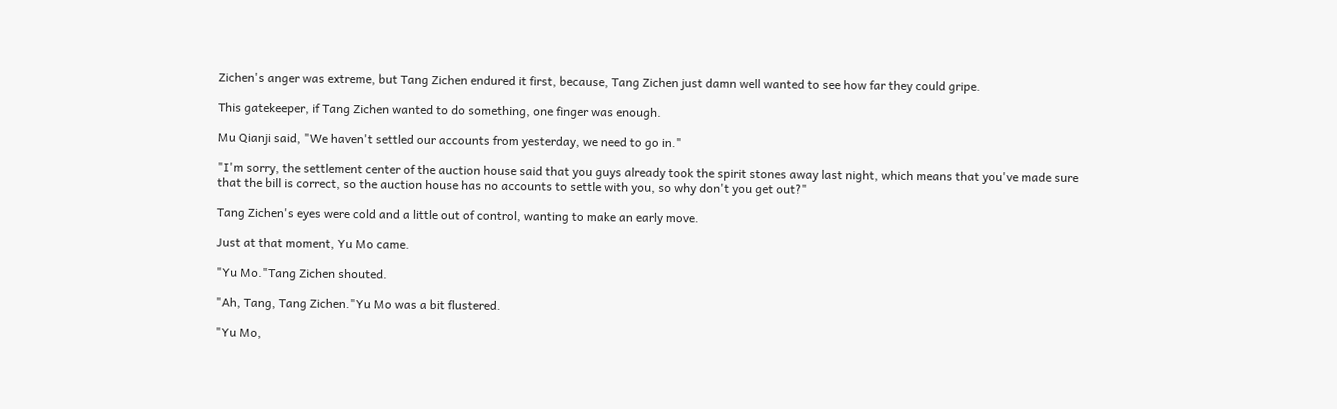Zichen's anger was extreme, but Tang Zichen endured it first, because, Tang Zichen just damn well wanted to see how far they could gripe.

This gatekeeper, if Tang Zichen wanted to do something, one finger was enough.

Mu Qianji said, "We haven't settled our accounts from yesterday, we need to go in."

"I'm sorry, the settlement center of the auction house said that you guys already took the spirit stones away last night, which means that you've made sure that the bill is correct, so the auction house has no accounts to settle with you, so why don't you get out?"

Tang Zichen's eyes were cold and a little out of control, wanting to make an early move.

Just at that moment, Yu Mo came.

"Yu Mo."Tang Zichen shouted.

"Ah, Tang, Tang Zichen."Yu Mo was a bit flustered.

"Yu Mo,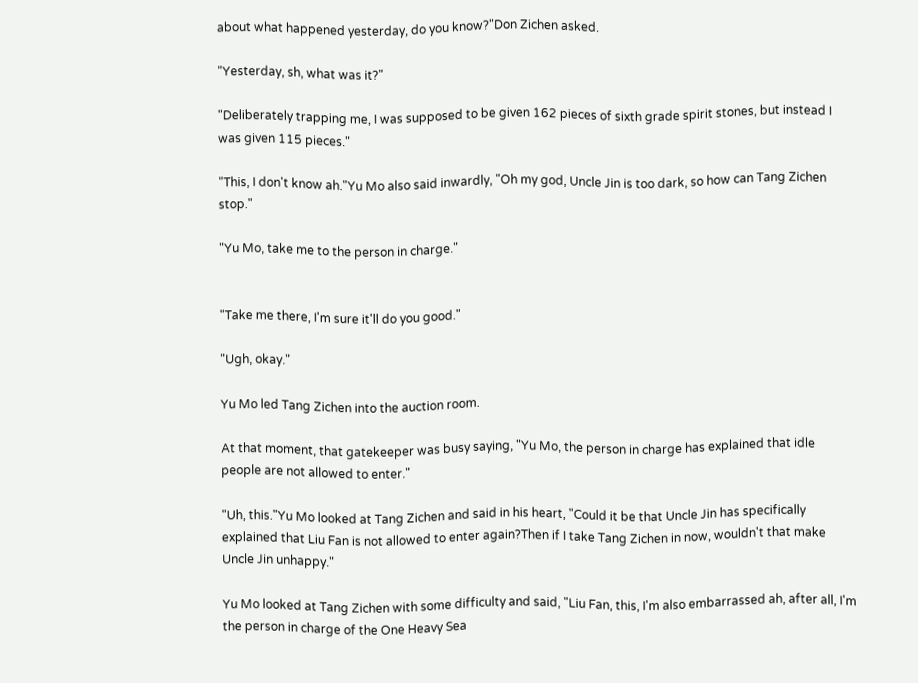about what happened yesterday, do you know?"Don Zichen asked.

"Yesterday, sh, what was it?"

"Deliberately trapping me, I was supposed to be given 162 pieces of sixth grade spirit stones, but instead I was given 115 pieces."

"This, I don't know ah."Yu Mo also said inwardly, "Oh my god, Uncle Jin is too dark, so how can Tang Zichen stop."

"Yu Mo, take me to the person in charge."


"Take me there, I'm sure it'll do you good."

"Ugh, okay."

Yu Mo led Tang Zichen into the auction room.

At that moment, that gatekeeper was busy saying, "Yu Mo, the person in charge has explained that idle people are not allowed to enter."

"Uh, this."Yu Mo looked at Tang Zichen and said in his heart, "Could it be that Uncle Jin has specifically explained that Liu Fan is not allowed to enter again?Then if I take Tang Zichen in now, wouldn't that make Uncle Jin unhappy."

Yu Mo looked at Tang Zichen with some difficulty and said, "Liu Fan, this, I'm also embarrassed ah, after all, I'm the person in charge of the One Heavy Sea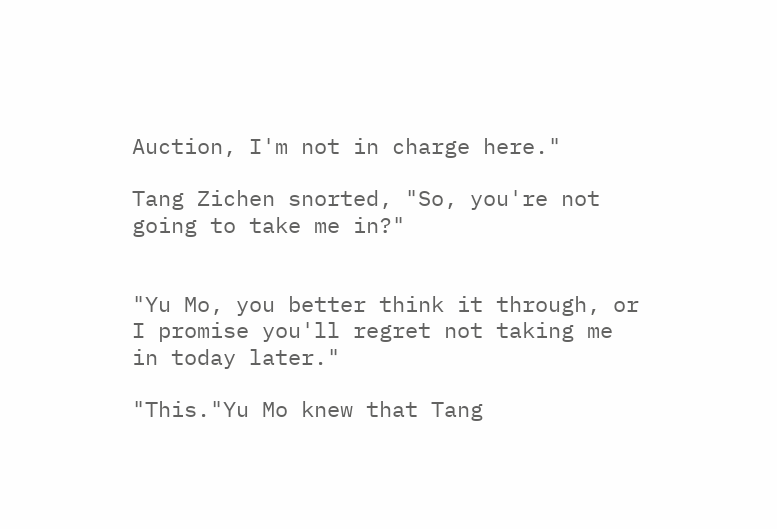Auction, I'm not in charge here."

Tang Zichen snorted, "So, you're not going to take me in?"


"Yu Mo, you better think it through, or I promise you'll regret not taking me in today later."

"This."Yu Mo knew that Tang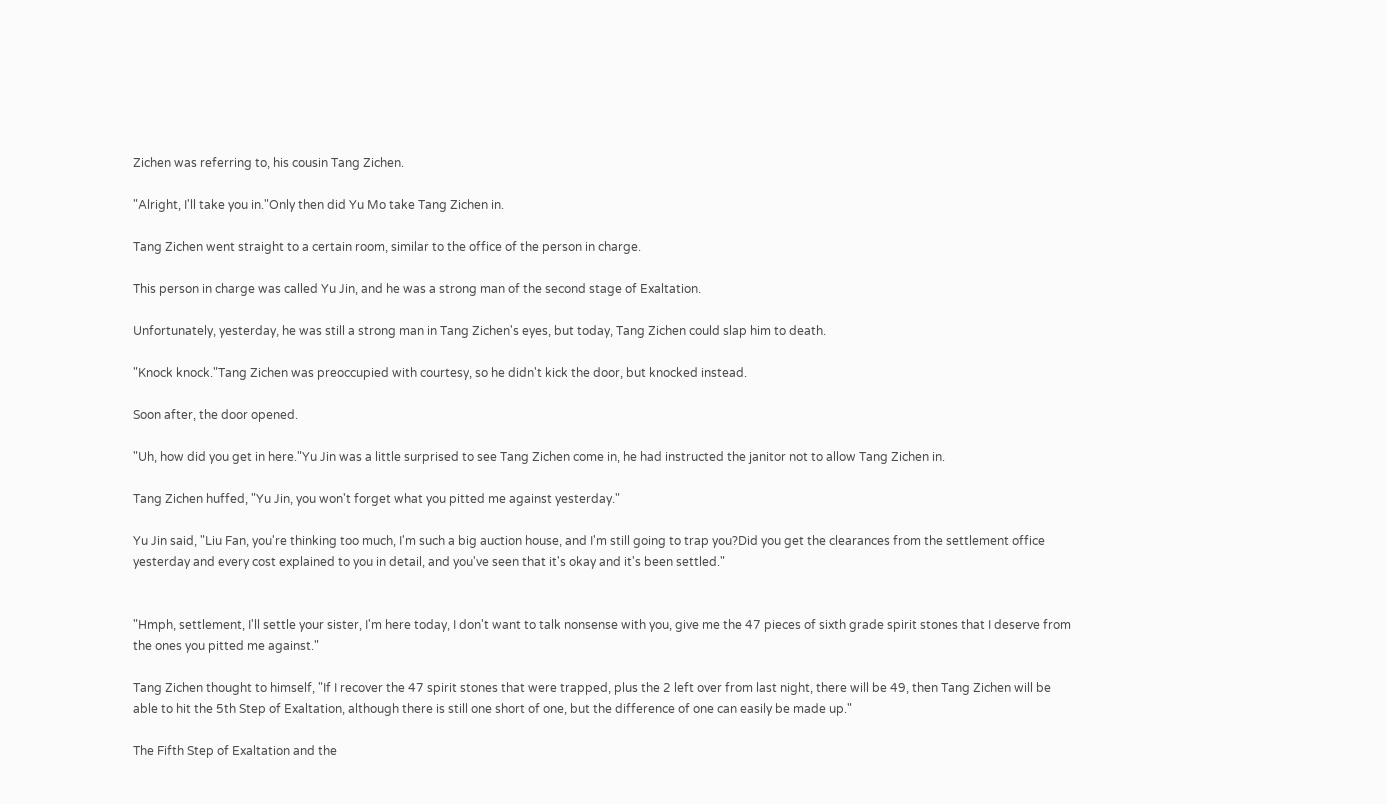Zichen was referring to, his cousin Tang Zichen.

"Alright, I'll take you in."Only then did Yu Mo take Tang Zichen in.

Tang Zichen went straight to a certain room, similar to the office of the person in charge.

This person in charge was called Yu Jin, and he was a strong man of the second stage of Exaltation.

Unfortunately, yesterday, he was still a strong man in Tang Zichen's eyes, but today, Tang Zichen could slap him to death.

"Knock knock."Tang Zichen was preoccupied with courtesy, so he didn't kick the door, but knocked instead.

Soon after, the door opened.

"Uh, how did you get in here."Yu Jin was a little surprised to see Tang Zichen come in, he had instructed the janitor not to allow Tang Zichen in.

Tang Zichen huffed, "Yu Jin, you won't forget what you pitted me against yesterday."

Yu Jin said, "Liu Fan, you're thinking too much, I'm such a big auction house, and I'm still going to trap you?Did you get the clearances from the settlement office yesterday and every cost explained to you in detail, and you've seen that it's okay and it's been settled."


"Hmph, settlement, I'll settle your sister, I'm here today, I don't want to talk nonsense with you, give me the 47 pieces of sixth grade spirit stones that I deserve from the ones you pitted me against."

Tang Zichen thought to himself, "If I recover the 47 spirit stones that were trapped, plus the 2 left over from last night, there will be 49, then Tang Zichen will be able to hit the 5th Step of Exaltation, although there is still one short of one, but the difference of one can easily be made up."

The Fifth Step of Exaltation and the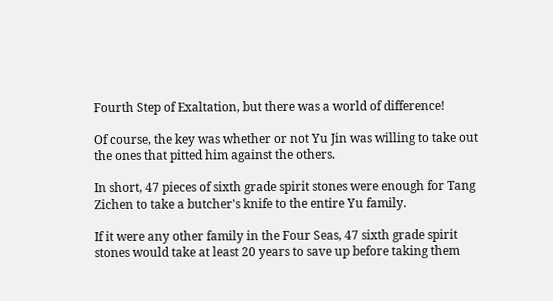Fourth Step of Exaltation, but there was a world of difference!

Of course, the key was whether or not Yu Jin was willing to take out the ones that pitted him against the others.

In short, 47 pieces of sixth grade spirit stones were enough for Tang Zichen to take a butcher's knife to the entire Yu family.

If it were any other family in the Four Seas, 47 sixth grade spirit stones would take at least 20 years to save up before taking them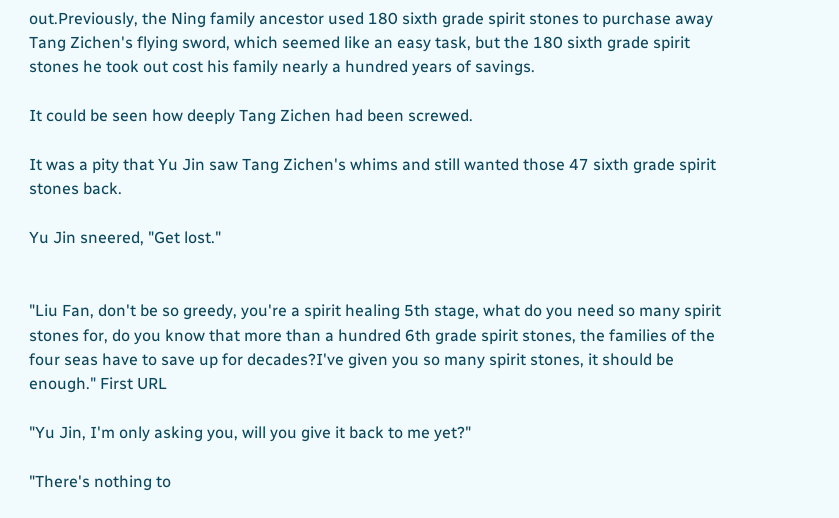out.Previously, the Ning family ancestor used 180 sixth grade spirit stones to purchase away Tang Zichen's flying sword, which seemed like an easy task, but the 180 sixth grade spirit stones he took out cost his family nearly a hundred years of savings.

It could be seen how deeply Tang Zichen had been screwed.

It was a pity that Yu Jin saw Tang Zichen's whims and still wanted those 47 sixth grade spirit stones back.

Yu Jin sneered, "Get lost."


"Liu Fan, don't be so greedy, you're a spirit healing 5th stage, what do you need so many spirit stones for, do you know that more than a hundred 6th grade spirit stones, the families of the four seas have to save up for decades?I've given you so many spirit stones, it should be enough." First URL

"Yu Jin, I'm only asking you, will you give it back to me yet?"

"There's nothing to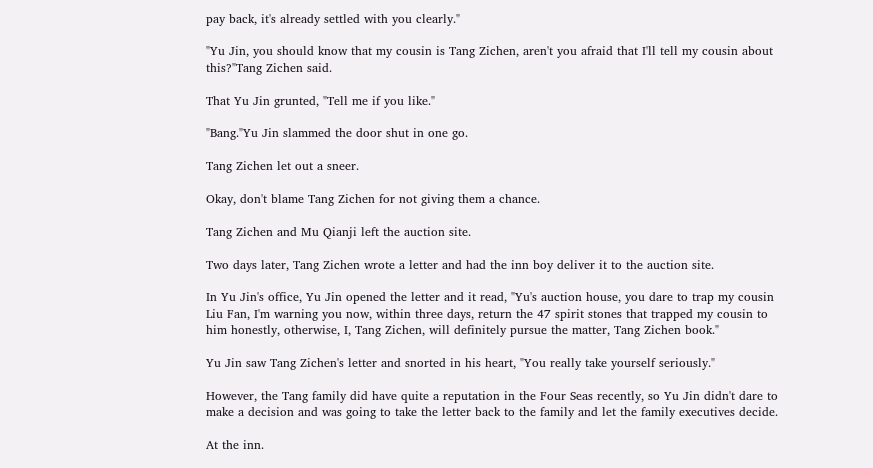pay back, it's already settled with you clearly."

"Yu Jin, you should know that my cousin is Tang Zichen, aren't you afraid that I'll tell my cousin about this?"Tang Zichen said.

That Yu Jin grunted, "Tell me if you like."

"Bang."Yu Jin slammed the door shut in one go.

Tang Zichen let out a sneer.

Okay, don't blame Tang Zichen for not giving them a chance.

Tang Zichen and Mu Qianji left the auction site.

Two days later, Tang Zichen wrote a letter and had the inn boy deliver it to the auction site.

In Yu Jin's office, Yu Jin opened the letter and it read, "Yu's auction house, you dare to trap my cousin Liu Fan, I'm warning you now, within three days, return the 47 spirit stones that trapped my cousin to him honestly, otherwise, I, Tang Zichen, will definitely pursue the matter, Tang Zichen book."

Yu Jin saw Tang Zichen's letter and snorted in his heart, "You really take yourself seriously."

However, the Tang family did have quite a reputation in the Four Seas recently, so Yu Jin didn't dare to make a decision and was going to take the letter back to the family and let the family executives decide.

At the inn.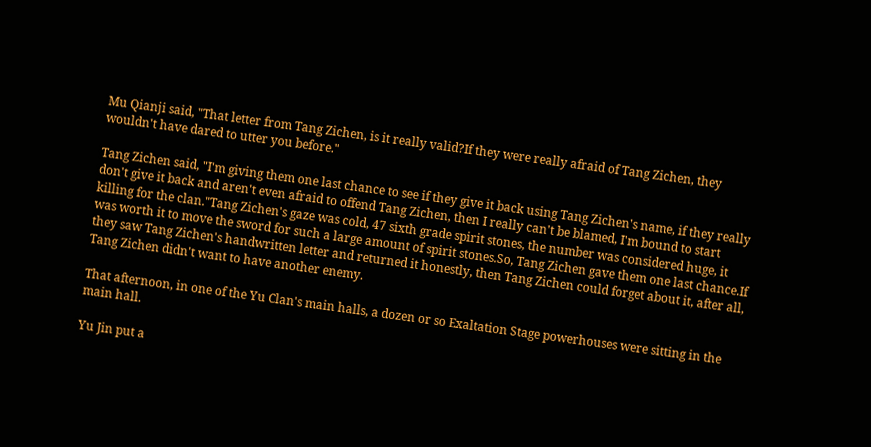Mu Qianji said, "That letter from Tang Zichen, is it really valid?If they were really afraid of Tang Zichen, they wouldn't have dared to utter you before."

Tang Zichen said, "I'm giving them one last chance to see if they give it back using Tang Zichen's name, if they really don't give it back and aren't even afraid to offend Tang Zichen, then I really can't be blamed, I'm bound to start killing for the clan."Tang Zichen's gaze was cold, 47 sixth grade spirit stones, the number was considered huge, it was worth it to move the sword for such a large amount of spirit stones.So, Tang Zichen gave them one last chance.If they saw Tang Zichen's handwritten letter and returned it honestly, then Tang Zichen could forget about it, after all, Tang Zichen didn't want to have another enemy.

That afternoon, in one of the Yu Clan's main halls, a dozen or so Exaltation Stage powerhouses were sitting in the main hall.

Yu Jin put a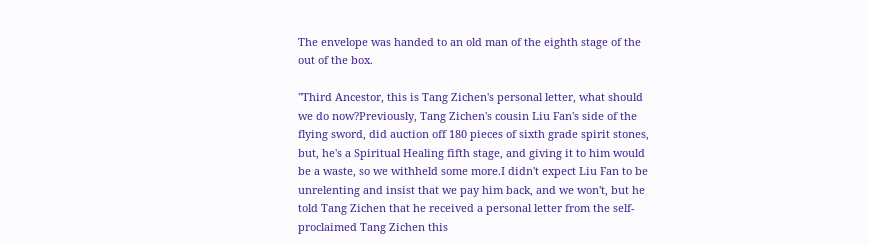The envelope was handed to an old man of the eighth stage of the out of the box.

"Third Ancestor, this is Tang Zichen's personal letter, what should we do now?Previously, Tang Zichen's cousin Liu Fan's side of the flying sword, did auction off 180 pieces of sixth grade spirit stones, but, he's a Spiritual Healing fifth stage, and giving it to him would be a waste, so we withheld some more.I didn't expect Liu Fan to be unrelenting and insist that we pay him back, and we won't, but he told Tang Zichen that he received a personal letter from the self-proclaimed Tang Zichen this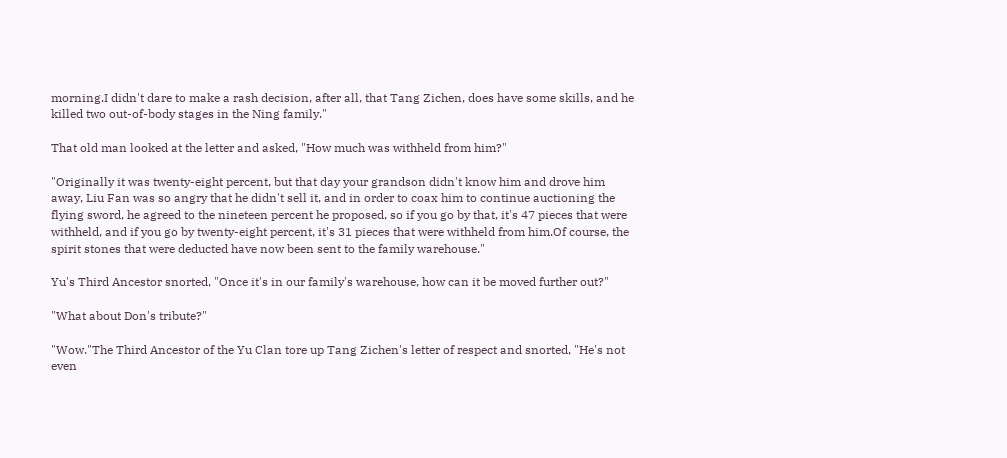morning.I didn't dare to make a rash decision, after all, that Tang Zichen, does have some skills, and he killed two out-of-body stages in the Ning family."

That old man looked at the letter and asked, "How much was withheld from him?"

"Originally it was twenty-eight percent, but that day your grandson didn't know him and drove him away, Liu Fan was so angry that he didn't sell it, and in order to coax him to continue auctioning the flying sword, he agreed to the nineteen percent he proposed, so if you go by that, it's 47 pieces that were withheld, and if you go by twenty-eight percent, it's 31 pieces that were withheld from him.Of course, the spirit stones that were deducted have now been sent to the family warehouse."

Yu's Third Ancestor snorted, "Once it's in our family's warehouse, how can it be moved further out?"

"What about Don's tribute?"

"Wow."The Third Ancestor of the Yu Clan tore up Tang Zichen's letter of respect and snorted, "He's not even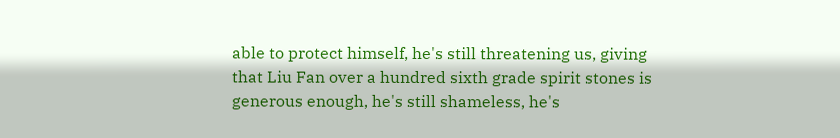able to protect himself, he's still threatening us, giving that Liu Fan over a hundred sixth grade spirit stones is generous enough, he's still shameless, he's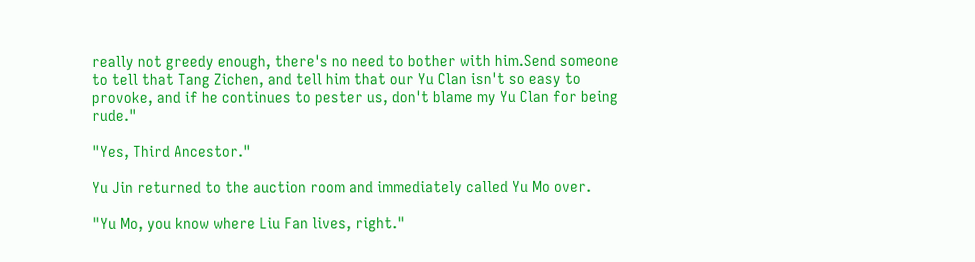really not greedy enough, there's no need to bother with him.Send someone to tell that Tang Zichen, and tell him that our Yu Clan isn't so easy to provoke, and if he continues to pester us, don't blame my Yu Clan for being rude."

"Yes, Third Ancestor."

Yu Jin returned to the auction room and immediately called Yu Mo over.

"Yu Mo, you know where Liu Fan lives, right."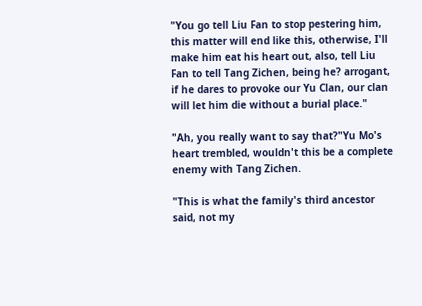"You go tell Liu Fan to stop pestering him, this matter will end like this, otherwise, I'll make him eat his heart out, also, tell Liu Fan to tell Tang Zichen, being he? arrogant, if he dares to provoke our Yu Clan, our clan will let him die without a burial place."

"Ah, you really want to say that?"Yu Mo's heart trembled, wouldn't this be a complete enemy with Tang Zichen.

"This is what the family's third ancestor said, not my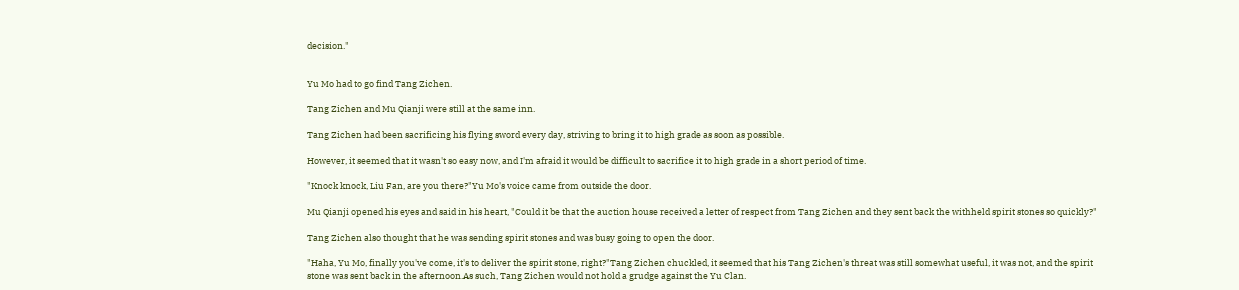decision."


Yu Mo had to go find Tang Zichen.

Tang Zichen and Mu Qianji were still at the same inn.

Tang Zichen had been sacrificing his flying sword every day, striving to bring it to high grade as soon as possible.

However, it seemed that it wasn't so easy now, and I'm afraid it would be difficult to sacrifice it to high grade in a short period of time.

"Knock knock, Liu Fan, are you there?"Yu Mo's voice came from outside the door.

Mu Qianji opened his eyes and said in his heart, "Could it be that the auction house received a letter of respect from Tang Zichen and they sent back the withheld spirit stones so quickly?"

Tang Zichen also thought that he was sending spirit stones and was busy going to open the door.

"Haha, Yu Mo, finally you've come, it's to deliver the spirit stone, right?"Tang Zichen chuckled, it seemed that his Tang Zichen's threat was still somewhat useful, it was not, and the spirit stone was sent back in the afternoon.As such, Tang Zichen would not hold a grudge against the Yu Clan.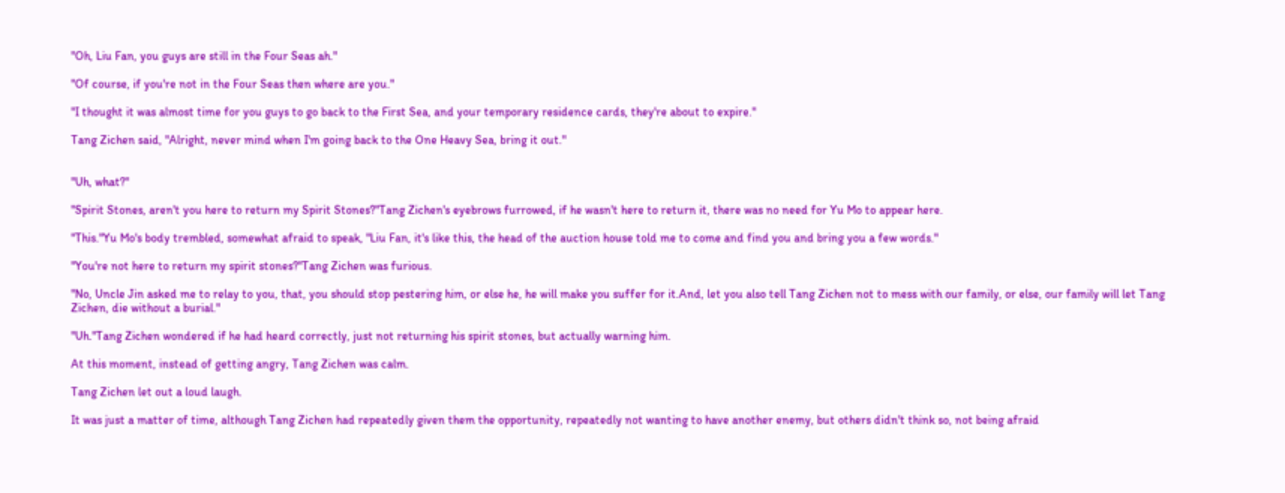"Oh, Liu Fan, you guys are still in the Four Seas ah."

"Of course, if you're not in the Four Seas then where are you."

"I thought it was almost time for you guys to go back to the First Sea, and your temporary residence cards, they're about to expire."

Tang Zichen said, "Alright, never mind when I'm going back to the One Heavy Sea, bring it out."


"Uh, what?"

"Spirit Stones, aren't you here to return my Spirit Stones?"Tang Zichen's eyebrows furrowed, if he wasn't here to return it, there was no need for Yu Mo to appear here.

"This."Yu Mo's body trembled, somewhat afraid to speak, "Liu Fan, it's like this, the head of the auction house told me to come and find you and bring you a few words."

"You're not here to return my spirit stones?"Tang Zichen was furious.

"No, Uncle Jin asked me to relay to you, that, you should stop pestering him, or else he, he will make you suffer for it.And, let you also tell Tang Zichen not to mess with our family, or else, our family will let Tang Zichen, die without a burial."

"Uh."Tang Zichen wondered if he had heard correctly, just not returning his spirit stones, but actually warning him.

At this moment, instead of getting angry, Tang Zichen was calm.

Tang Zichen let out a loud laugh.

It was just a matter of time, although Tang Zichen had repeatedly given them the opportunity, repeatedly not wanting to have another enemy, but others didn't think so, not being afraid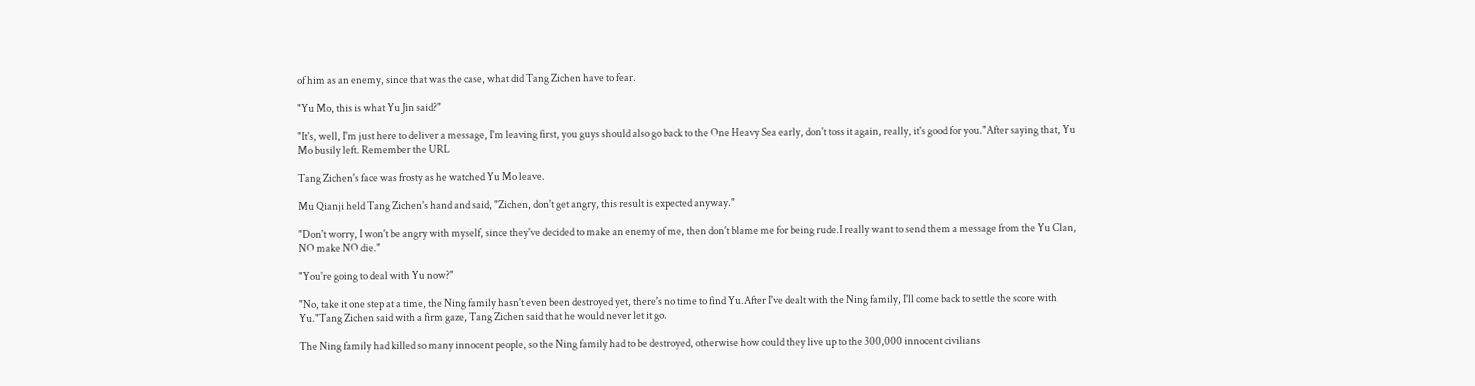of him as an enemy, since that was the case, what did Tang Zichen have to fear.

"Yu Mo, this is what Yu Jin said?"

"It's, well, I'm just here to deliver a message, I'm leaving first, you guys should also go back to the One Heavy Sea early, don't toss it again, really, it's good for you."After saying that, Yu Mo busily left. Remember the URL

Tang Zichen's face was frosty as he watched Yu Mo leave.

Mu Qianji held Tang Zichen's hand and said, "Zichen, don't get angry, this result is expected anyway."

"Don't worry, I won't be angry with myself, since they've decided to make an enemy of me, then don't blame me for being rude.I really want to send them a message from the Yu Clan, NO make NO die."

"You're going to deal with Yu now?"

"No, take it one step at a time, the Ning family hasn't even been destroyed yet, there's no time to find Yu.After I've dealt with the Ning family, I'll come back to settle the score with Yu."Tang Zichen said with a firm gaze, Tang Zichen said that he would never let it go.

The Ning family had killed so many innocent people, so the Ning family had to be destroyed, otherwise how could they live up to the 300,000 innocent civilians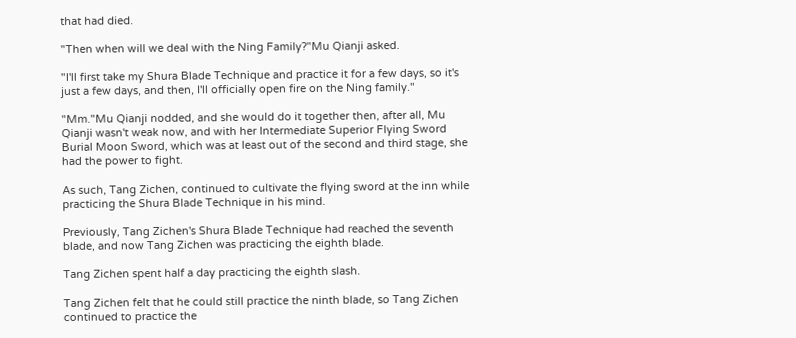that had died.

"Then when will we deal with the Ning Family?"Mu Qianji asked.

"I'll first take my Shura Blade Technique and practice it for a few days, so it's just a few days, and then, I'll officially open fire on the Ning family."

"Mm."Mu Qianji nodded, and she would do it together then, after all, Mu Qianji wasn't weak now, and with her Intermediate Superior Flying Sword Burial Moon Sword, which was at least out of the second and third stage, she had the power to fight.

As such, Tang Zichen, continued to cultivate the flying sword at the inn while practicing the Shura Blade Technique in his mind.

Previously, Tang Zichen's Shura Blade Technique had reached the seventh blade, and now Tang Zichen was practicing the eighth blade.

Tang Zichen spent half a day practicing the eighth slash.

Tang Zichen felt that he could still practice the ninth blade, so Tang Zichen continued to practice the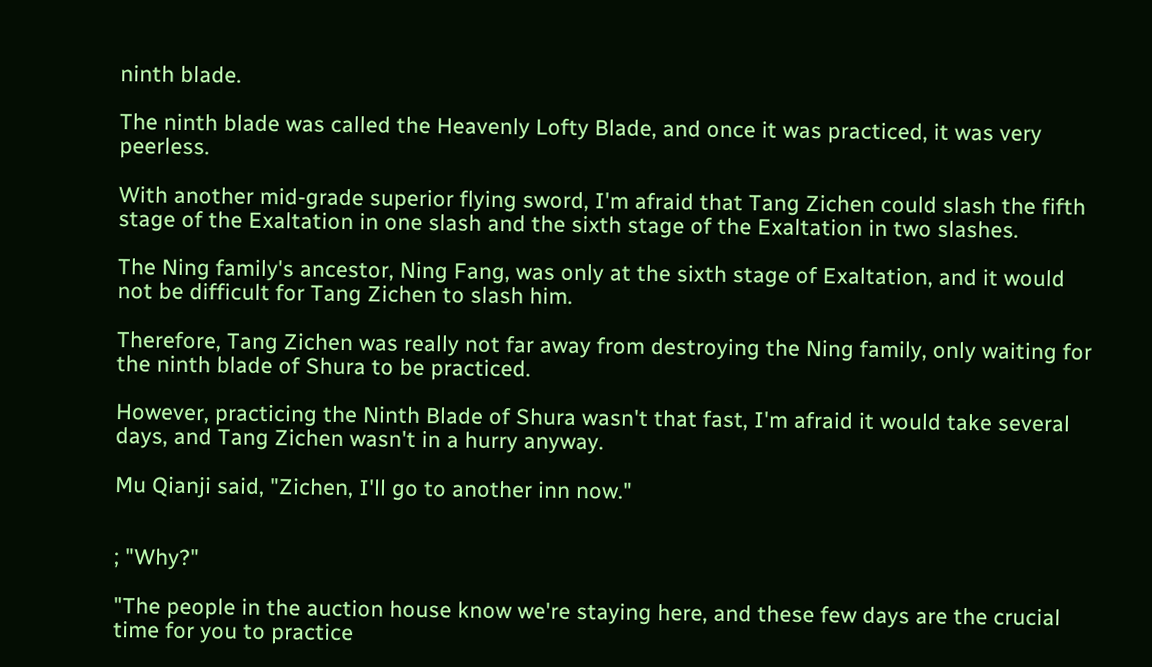ninth blade.

The ninth blade was called the Heavenly Lofty Blade, and once it was practiced, it was very peerless.

With another mid-grade superior flying sword, I'm afraid that Tang Zichen could slash the fifth stage of the Exaltation in one slash and the sixth stage of the Exaltation in two slashes.

The Ning family's ancestor, Ning Fang, was only at the sixth stage of Exaltation, and it would not be difficult for Tang Zichen to slash him.

Therefore, Tang Zichen was really not far away from destroying the Ning family, only waiting for the ninth blade of Shura to be practiced.

However, practicing the Ninth Blade of Shura wasn't that fast, I'm afraid it would take several days, and Tang Zichen wasn't in a hurry anyway.

Mu Qianji said, "Zichen, I'll go to another inn now."


; "Why?"

"The people in the auction house know we're staying here, and these few days are the crucial time for you to practice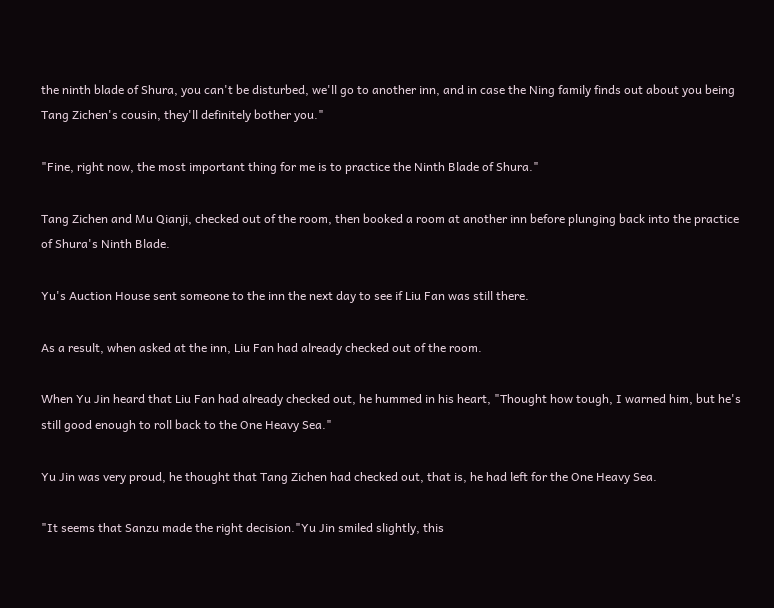the ninth blade of Shura, you can't be disturbed, we'll go to another inn, and in case the Ning family finds out about you being Tang Zichen's cousin, they'll definitely bother you."

"Fine, right now, the most important thing for me is to practice the Ninth Blade of Shura."

Tang Zichen and Mu Qianji, checked out of the room, then booked a room at another inn before plunging back into the practice of Shura's Ninth Blade.

Yu's Auction House sent someone to the inn the next day to see if Liu Fan was still there.

As a result, when asked at the inn, Liu Fan had already checked out of the room.

When Yu Jin heard that Liu Fan had already checked out, he hummed in his heart, "Thought how tough, I warned him, but he's still good enough to roll back to the One Heavy Sea."

Yu Jin was very proud, he thought that Tang Zichen had checked out, that is, he had left for the One Heavy Sea.

"It seems that Sanzu made the right decision."Yu Jin smiled slightly, this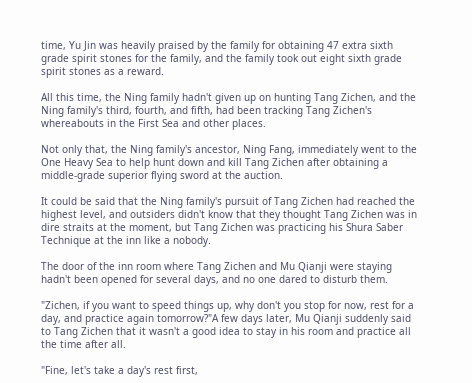time, Yu Jin was heavily praised by the family for obtaining 47 extra sixth grade spirit stones for the family, and the family took out eight sixth grade spirit stones as a reward.

All this time, the Ning family hadn't given up on hunting Tang Zichen, and the Ning family's third, fourth, and fifth, had been tracking Tang Zichen's whereabouts in the First Sea and other places.

Not only that, the Ning family's ancestor, Ning Fang, immediately went to the One Heavy Sea to help hunt down and kill Tang Zichen after obtaining a middle-grade superior flying sword at the auction.

It could be said that the Ning family's pursuit of Tang Zichen had reached the highest level, and outsiders didn't know that they thought Tang Zichen was in dire straits at the moment, but Tang Zichen was practicing his Shura Saber Technique at the inn like a nobody.

The door of the inn room where Tang Zichen and Mu Qianji were staying hadn't been opened for several days, and no one dared to disturb them.

"Zichen, if you want to speed things up, why don't you stop for now, rest for a day, and practice again tomorrow?"A few days later, Mu Qianji suddenly said to Tang Zichen that it wasn't a good idea to stay in his room and practice all the time after all.

"Fine, let's take a day's rest first,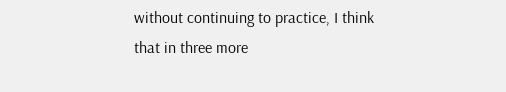without continuing to practice, I think that in three more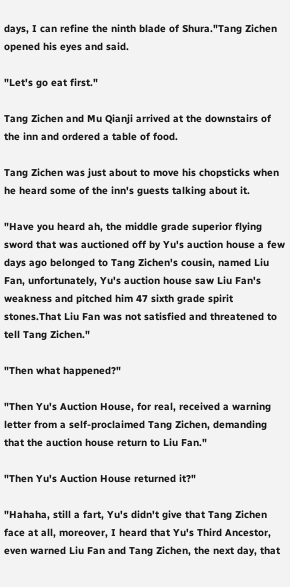days, I can refine the ninth blade of Shura."Tang Zichen opened his eyes and said.

"Let's go eat first."

Tang Zichen and Mu Qianji arrived at the downstairs of the inn and ordered a table of food.

Tang Zichen was just about to move his chopsticks when he heard some of the inn's guests talking about it.

"Have you heard ah, the middle grade superior flying sword that was auctioned off by Yu's auction house a few days ago belonged to Tang Zichen's cousin, named Liu Fan, unfortunately, Yu's auction house saw Liu Fan's weakness and pitched him 47 sixth grade spirit stones.That Liu Fan was not satisfied and threatened to tell Tang Zichen."

"Then what happened?"

"Then Yu's Auction House, for real, received a warning letter from a self-proclaimed Tang Zichen, demanding that the auction house return to Liu Fan."

"Then Yu's Auction House returned it?"

"Hahaha, still a fart, Yu's didn't give that Tang Zichen face at all, moreover, I heard that Yu's Third Ancestor, even warned Liu Fan and Tang Zichen, the next day, that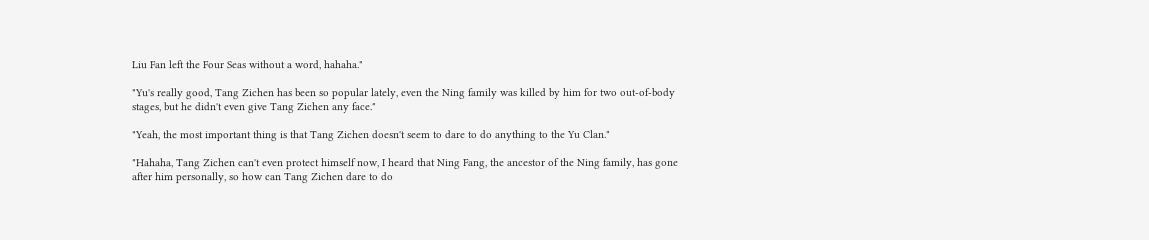Liu Fan left the Four Seas without a word, hahaha."

"Yu's really good, Tang Zichen has been so popular lately, even the Ning family was killed by him for two out-of-body stages, but he didn't even give Tang Zichen any face."

"Yeah, the most important thing is that Tang Zichen doesn't seem to dare to do anything to the Yu Clan."

"Hahaha, Tang Zichen can't even protect himself now, I heard that Ning Fang, the ancestor of the Ning family, has gone after him personally, so how can Tang Zichen dare to do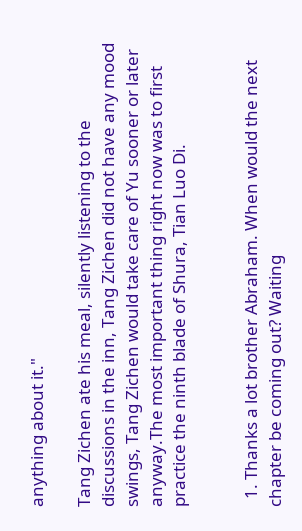anything about it."

Tang Zichen ate his meal, silently listening to the discussions in the inn, Tang Zichen did not have any mood swings, Tang Zichen would take care of Yu sooner or later anyway.The most important thing right now was to first practice the ninth blade of Shura, Tian Luo Di.


  1. Thanks a lot brother Abraham. When would the next chapter be coming out? Waiting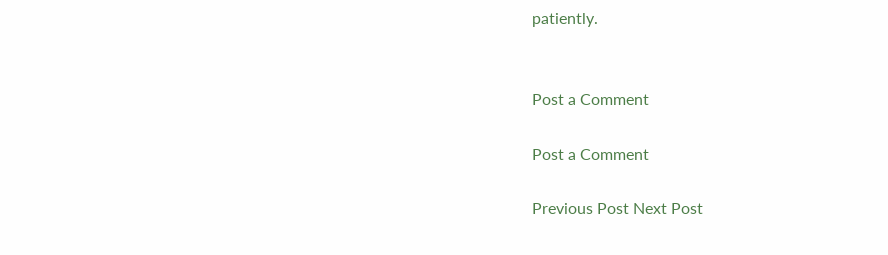patiently.


Post a Comment

Post a Comment

Previous Post Next Post